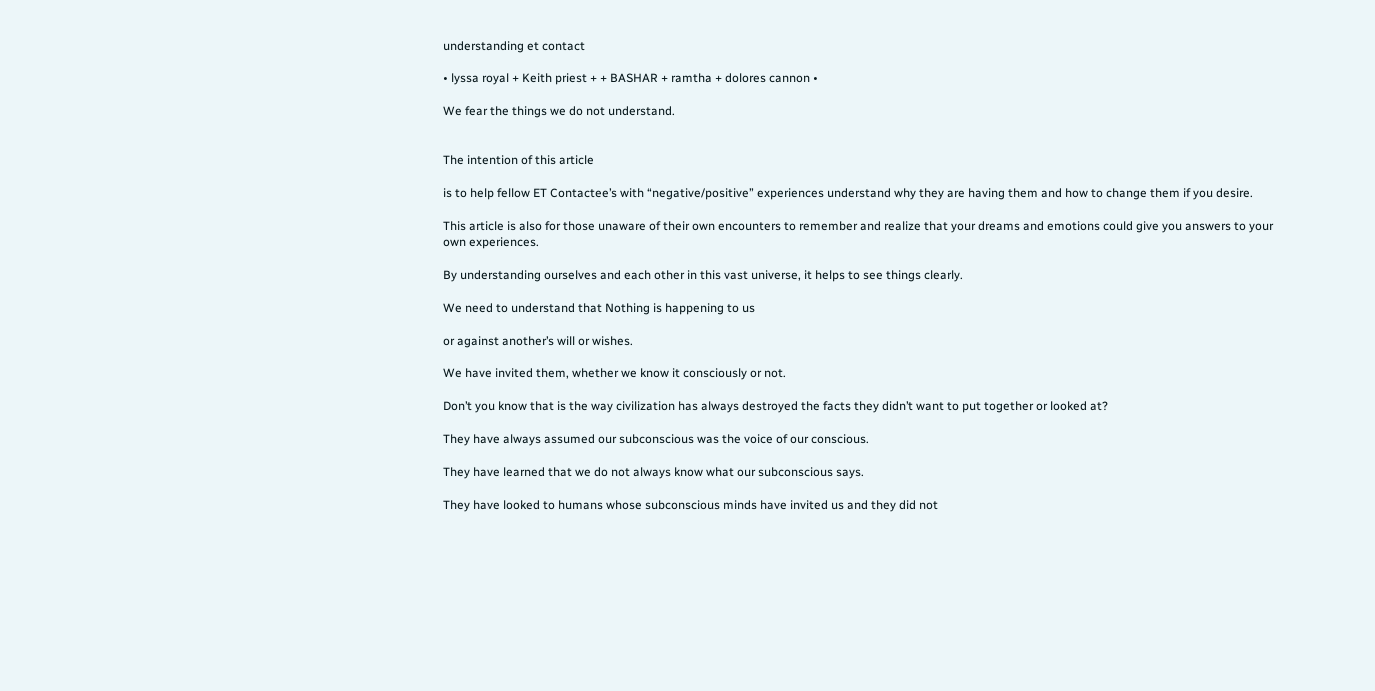understanding et contact

• lyssa royal + Keith priest + + BASHAR + ramtha + dolores cannon •

We fear the things we do not understand.


The intention of this article

is to help fellow ET Contactee’s with “negative/positive” experiences understand why they are having them and how to change them if you desire.

This article is also for those unaware of their own encounters to remember and realize that your dreams and emotions could give you answers to your own experiences.

By understanding ourselves and each other in this vast universe, it helps to see things clearly.

We need to understand that Nothing is happening to us

or against another’s will or wishes.

We have invited them, whether we know it consciously or not.

Don’t you know that is the way civilization has always destroyed the facts they didn’t want to put together or looked at?

They have always assumed our subconscious was the voice of our conscious.

They have learned that we do not always know what our subconscious says.

They have looked to humans whose subconscious minds have invited us and they did not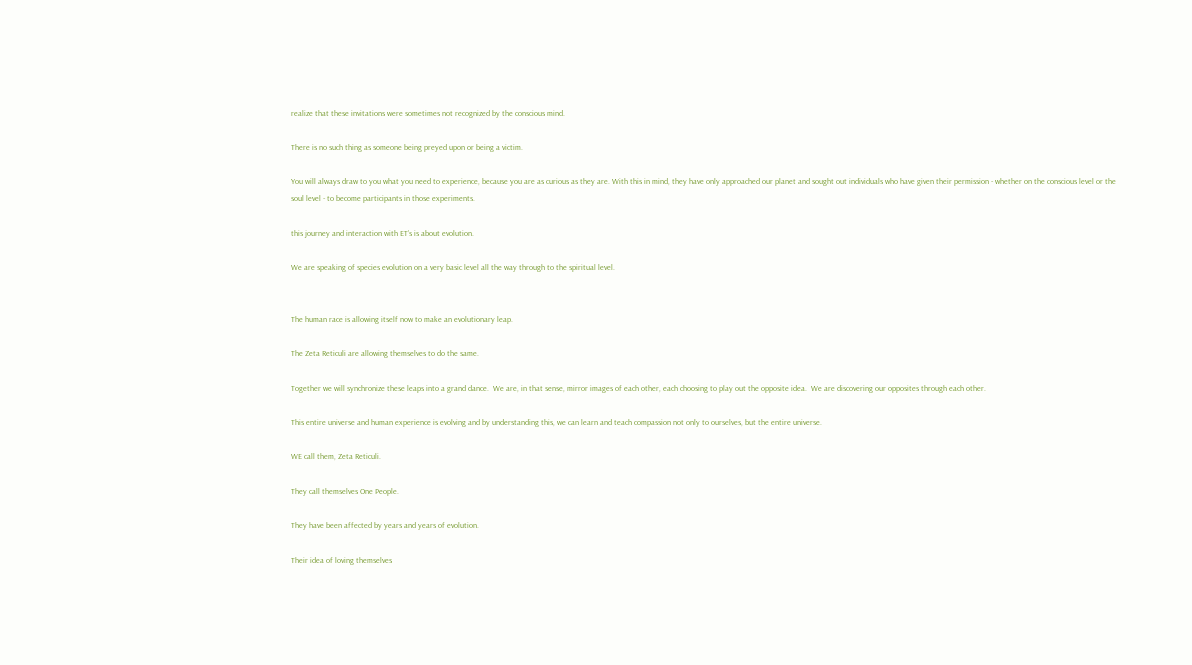realize that these invitations were sometimes not recognized by the conscious mind.

There is no such thing as someone being preyed upon or being a victim.

You will always draw to you what you need to experience, because you are as curious as they are. With this in mind, they have only approached our planet and sought out individuals who have given their permission - whether on the conscious level or the soul level - to become participants in those experiments.

this journey and interaction with ET’s is about evolution.

We are speaking of species evolution on a very basic level all the way through to the spiritual level.


The human race is allowing itself now to make an evolutionary leap.

The Zeta Reticuli are allowing themselves to do the same.

Together we will synchronize these leaps into a grand dance.  We are, in that sense, mirror images of each other, each choosing to play out the opposite idea.  We are discovering our opposites through each other.

This entire universe and human experience is evolving and by understanding this, we can learn and teach compassion not only to ourselves, but the entire universe.

WE call them, Zeta Reticuli.

They call themselves One People.

They have been affected by years and years of evolution.

Their idea of loving themselves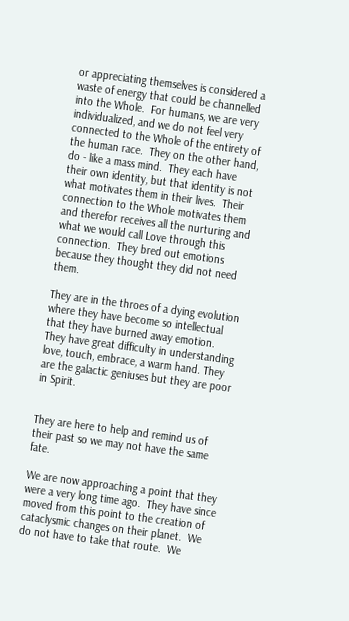or appreciating themselves is considered a waste of energy that could be channelled into the Whole.  For humans, we are very individualized, and we do not feel very connected to the Whole of the entirety of the human race.  They on the other hand, do - like a mass mind.  They each have their own identity, but that identity is not what motivates them in their lives.  Their connection to the Whole motivates them and therefor receives all the nurturing and what we would call Love through this connection.  They bred out emotions because they thought they did not need them.

They are in the throes of a dying evolution where they have become so intellectual that they have burned away emotion. They have great difficulty in understanding love, touch, embrace, a warm hand. They are the galactic geniuses but they are poor in Spirit.


They are here to help and remind us of their past so we may not have the same fate.

We are now approaching a point that they were a very long time ago.  They have since moved from this point to the creation of cataclysmic changes on their planet.  We do not have to take that route.  We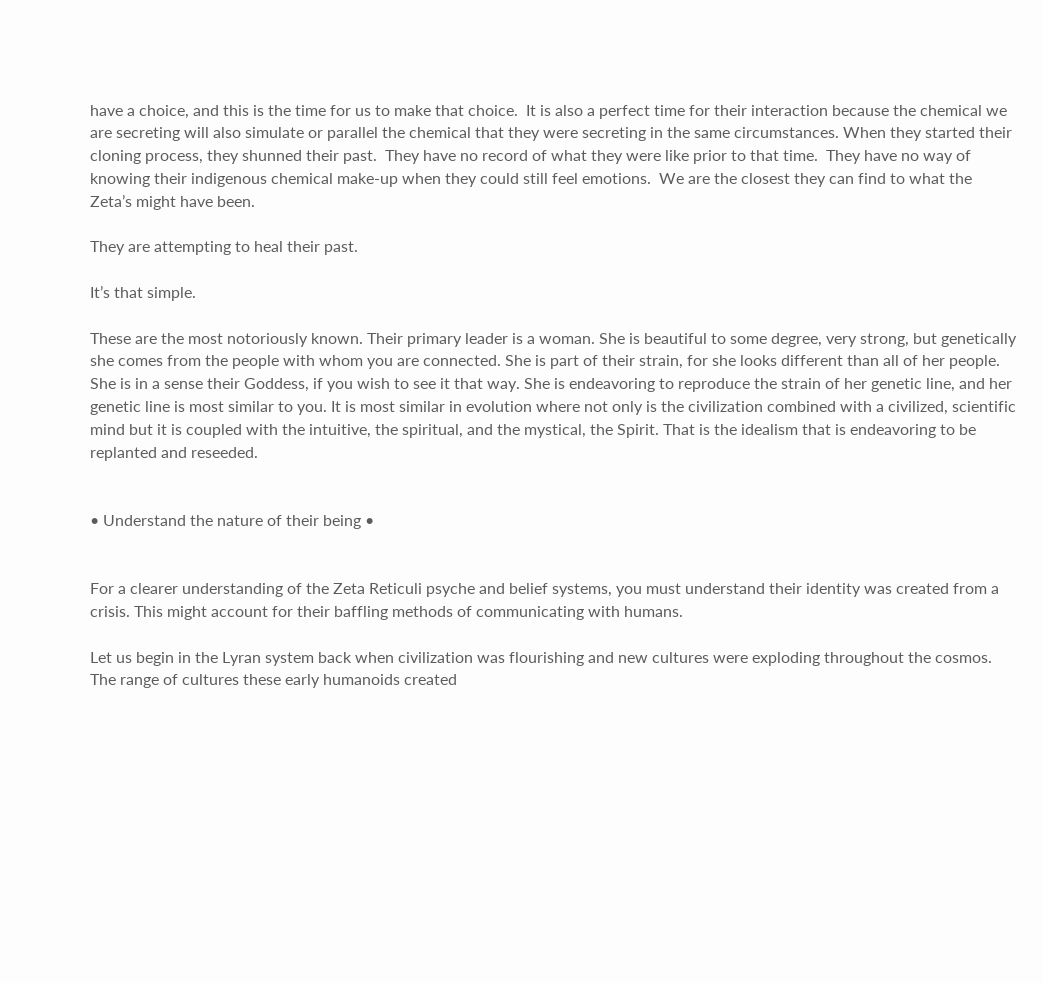have a choice, and this is the time for us to make that choice.  It is also a perfect time for their interaction because the chemical we are secreting will also simulate or parallel the chemical that they were secreting in the same circumstances. When they started their cloning process, they shunned their past.  They have no record of what they were like prior to that time.  They have no way of knowing their indigenous chemical make-up when they could still feel emotions.  We are the closest they can find to what the Zeta’s might have been.

They are attempting to heal their past.

It’s that simple.

These are the most notoriously known. Their primary leader is a woman. She is beautiful to some degree, very strong, but genetically she comes from the people with whom you are connected. She is part of their strain, for she looks different than all of her people. She is in a sense their Goddess, if you wish to see it that way. She is endeavoring to reproduce the strain of her genetic line, and her genetic line is most similar to you. It is most similar in evolution where not only is the civilization combined with a civilized, scientific mind but it is coupled with the intuitive, the spiritual, and the mystical, the Spirit. That is the idealism that is endeavoring to be replanted and reseeded.


• Understand the nature of their being •


For a clearer understanding of the Zeta Reticuli psyche and belief systems, you must understand their identity was created from a crisis. This might account for their baffling methods of communicating with humans.

Let us begin in the Lyran system back when civilization was flourishing and new cultures were exploding throughout the cosmos. The range of cultures these early humanoids created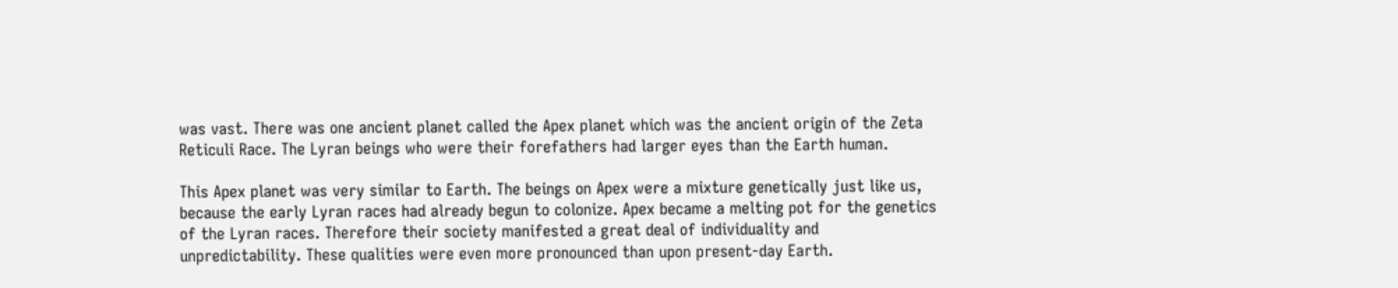was vast. There was one ancient planet called the Apex planet which was the ancient origin of the Zeta Reticuli Race. The Lyran beings who were their forefathers had larger eyes than the Earth human.

This Apex planet was very similar to Earth. The beings on Apex were a mixture genetically just like us, because the early Lyran races had already begun to colonize. Apex became a melting pot for the genetics of the Lyran races. Therefore their society manifested a great deal of individuality and unpredictability. These qualities were even more pronounced than upon present-day Earth.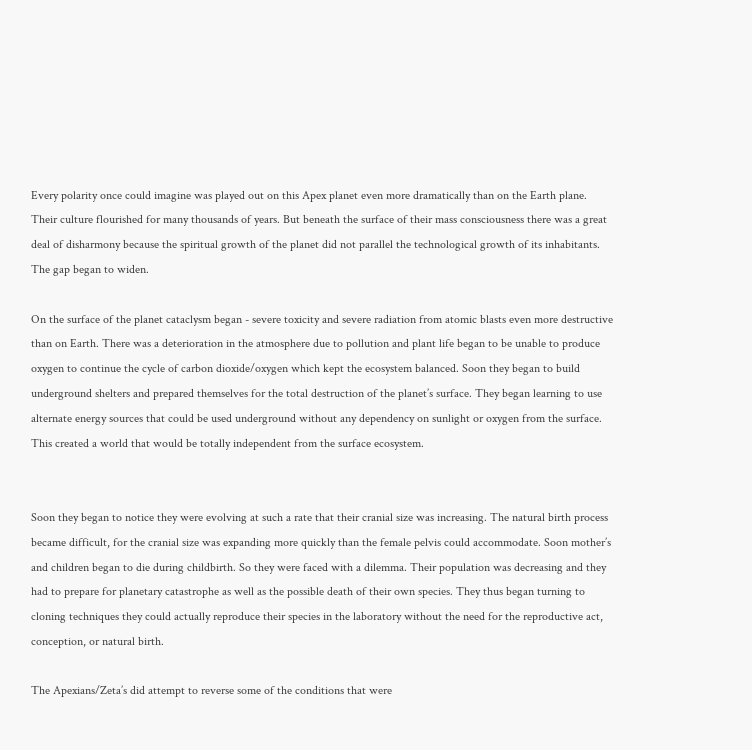Every polarity once could imagine was played out on this Apex planet even more dramatically than on the Earth plane. Their culture flourished for many thousands of years. But beneath the surface of their mass consciousness there was a great deal of disharmony because the spiritual growth of the planet did not parallel the technological growth of its inhabitants. The gap began to widen.

On the surface of the planet cataclysm began - severe toxicity and severe radiation from atomic blasts even more destructive than on Earth. There was a deterioration in the atmosphere due to pollution and plant life began to be unable to produce oxygen to continue the cycle of carbon dioxide/oxygen which kept the ecosystem balanced. Soon they began to build underground shelters and prepared themselves for the total destruction of the planet’s surface. They began learning to use alternate energy sources that could be used underground without any dependency on sunlight or oxygen from the surface. This created a world that would be totally independent from the surface ecosystem.


Soon they began to notice they were evolving at such a rate that their cranial size was increasing. The natural birth process became difficult, for the cranial size was expanding more quickly than the female pelvis could accommodate. Soon mother’s and children began to die during childbirth. So they were faced with a dilemma. Their population was decreasing and they had to prepare for planetary catastrophe as well as the possible death of their own species. They thus began turning to cloning techniques they could actually reproduce their species in the laboratory without the need for the reproductive act, conception, or natural birth.

The Apexians/Zeta’s did attempt to reverse some of the conditions that were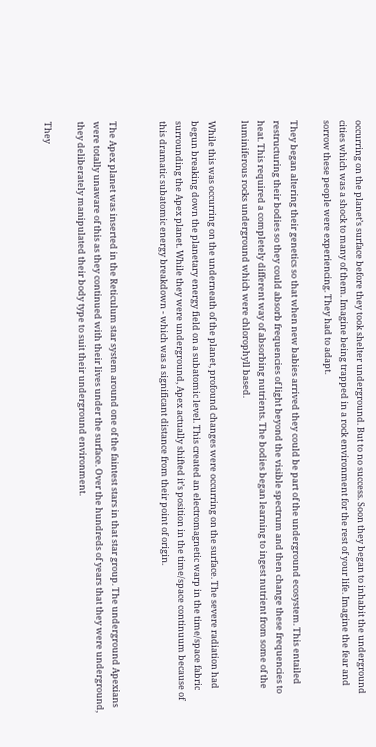occurring on the planet’s surface before they took shelter underground. But to no success. Soon they began to inhabit the underground cities which was a shock to many of them. Imagine being trapped in a rock environment for the rest of your life. Imagine the fear and sorrow these people were experiencing. They had to adapt.

They began altering their genetics so that when new babies arrived they could be part of the underground ecosystem. This entailed restructuring their bodies so they could absorb frequencies of light beyond the visible spectrum and then change these frequencies to heat. This required a completely different way of absorbing nutrients. The bodies began learning to ingest nutrient from some of the luminiferous rocks underground which were chlorophyll based.

While this was occurring on the underneath of the planet, profound changes were occurring on the surface. The severe radiation had begun breaking down the planetary energy field on a subatomic level. This created an electromagnetic warp in the time/space fabric surrounding the Apex planet. While they were underground, Apex actually shifted it’s position in the time/space continuum because of this dramatic subatomic energy breakdown - which was a significant distance from their point of origin.


The Apex planet was inserted in the Reticulum star system around one of the faintest stars in that star group. The underground Apexians were totally unaware of this as they continued with their lives under the surface. Over the hundreds of years that they were underground, they deliberately manipulated their body type to suit their underground environment.

They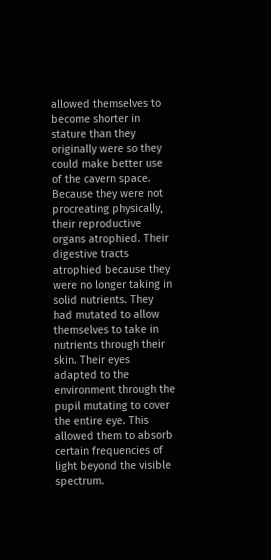allowed themselves to become shorter in stature than they originally were so they could make better use of the cavern space. Because they were not procreating physically, their reproductive organs atrophied. Their digestive tracts atrophied because they were no longer taking in solid nutrients. They had mutated to allow themselves to take in nutrients through their skin. Their eyes adapted to the environment through the pupil mutating to cover the entire eye. This allowed them to absorb certain frequencies of light beyond the visible spectrum.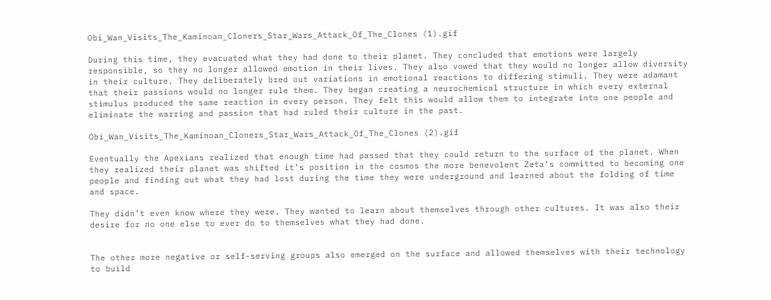Obi_Wan_Visits_The_Kaminoan_Cloners_Star_Wars_Attack_Of_The_Clones (1).gif

During this time, they evacuated what they had done to their planet. They concluded that emotions were largely responsible, so they no longer allowed emotion in their lives. They also vowed that they would no longer allow diversity in their culture. They deliberately bred out variations in emotional reactions to differing stimuli. They were adamant that their passions would no longer rule them. They began creating a neurochemical structure in which every external stimulus produced the same reaction in every person. They felt this would allow them to integrate into one people and eliminate the warring and passion that had ruled their culture in the past.

Obi_Wan_Visits_The_Kaminoan_Cloners_Star_Wars_Attack_Of_The_Clones (2).gif

Eventually the Apexians realized that enough time had passed that they could return to the surface of the planet. When they realized their planet was shifted it’s position in the cosmos the more benevolent Zeta’s committed to becoming one people and finding out what they had lost during the time they were underground and learned about the folding of time and space.

They didn’t even know where they were. They wanted to learn about themselves through other cultures. It was also their desire for no one else to ever do to themselves what they had done.


The other more negative or self-serving groups also emerged on the surface and allowed themselves with their technology to build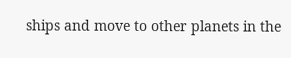ships and move to other planets in the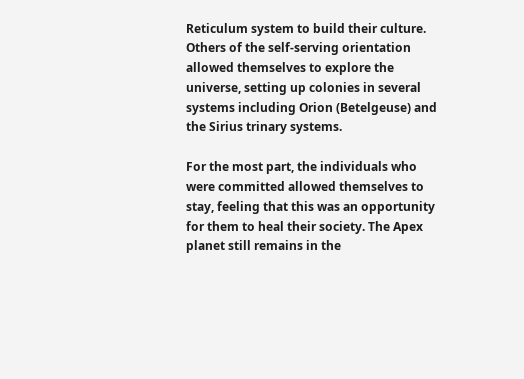Reticulum system to build their culture. Others of the self-serving orientation allowed themselves to explore the universe, setting up colonies in several systems including Orion (Betelgeuse) and the Sirius trinary systems.

For the most part, the individuals who were committed allowed themselves to stay, feeling that this was an opportunity for them to heal their society. The Apex planet still remains in the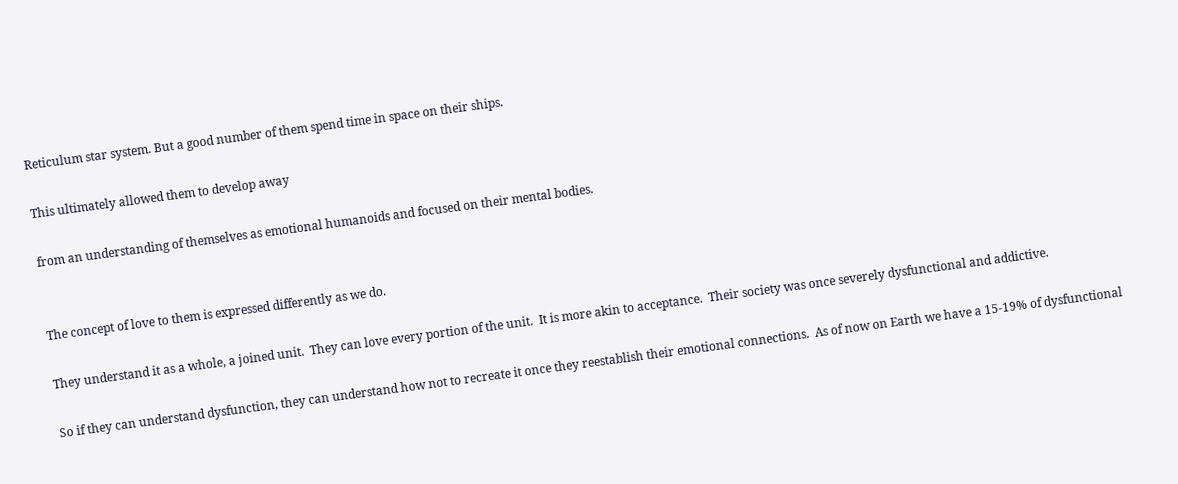Reticulum star system. But a good number of them spend time in space on their ships.

This ultimately allowed them to develop away

from an understanding of themselves as emotional humanoids and focused on their mental bodies.


The concept of love to them is expressed differently as we do.

They understand it as a whole, a joined unit.  They can love every portion of the unit.  It is more akin to acceptance.  Their society was once severely dysfunctional and addictive.

So if they can understand dysfunction, they can understand how not to recreate it once they reestablish their emotional connections.  As of now on Earth we have a 15-19% of dysfunctional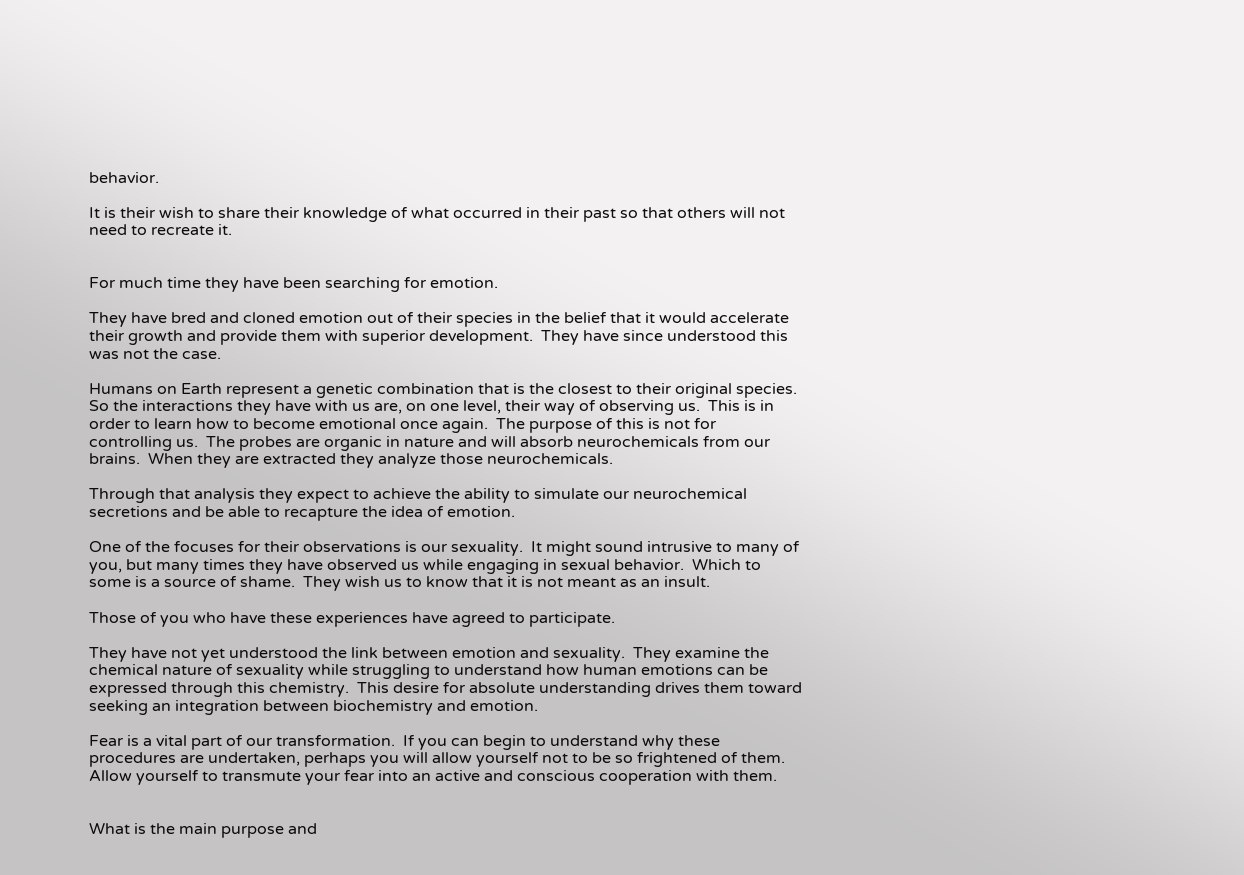behavior.

It is their wish to share their knowledge of what occurred in their past so that others will not need to recreate it.


For much time they have been searching for emotion.

They have bred and cloned emotion out of their species in the belief that it would accelerate their growth and provide them with superior development.  They have since understood this was not the case.

Humans on Earth represent a genetic combination that is the closest to their original species.  So the interactions they have with us are, on one level, their way of observing us.  This is in order to learn how to become emotional once again.  The purpose of this is not for controlling us.  The probes are organic in nature and will absorb neurochemicals from our brains.  When they are extracted they analyze those neurochemicals.

Through that analysis they expect to achieve the ability to simulate our neurochemical secretions and be able to recapture the idea of emotion.

One of the focuses for their observations is our sexuality.  It might sound intrusive to many of you, but many times they have observed us while engaging in sexual behavior.  Which to some is a source of shame.  They wish us to know that it is not meant as an insult.

Those of you who have these experiences have agreed to participate.

They have not yet understood the link between emotion and sexuality.  They examine the chemical nature of sexuality while struggling to understand how human emotions can be expressed through this chemistry.  This desire for absolute understanding drives them toward seeking an integration between biochemistry and emotion.

Fear is a vital part of our transformation.  If you can begin to understand why these procedures are undertaken, perhaps you will allow yourself not to be so frightened of them.  Allow yourself to transmute your fear into an active and conscious cooperation with them.


What is the main purpose and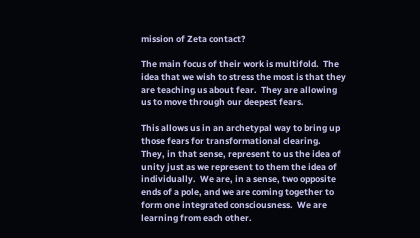mission of Zeta contact?

The main focus of their work is multifold.  The idea that we wish to stress the most is that they are teaching us about fear.  They are allowing us to move through our deepest fears.

This allows us in an archetypal way to bring up those fears for transformational clearing.  They, in that sense, represent to us the idea of unity just as we represent to them the idea of individually.  We are, in a sense, two opposite ends of a pole, and we are coming together to form one integrated consciousness.  We are learning from each other.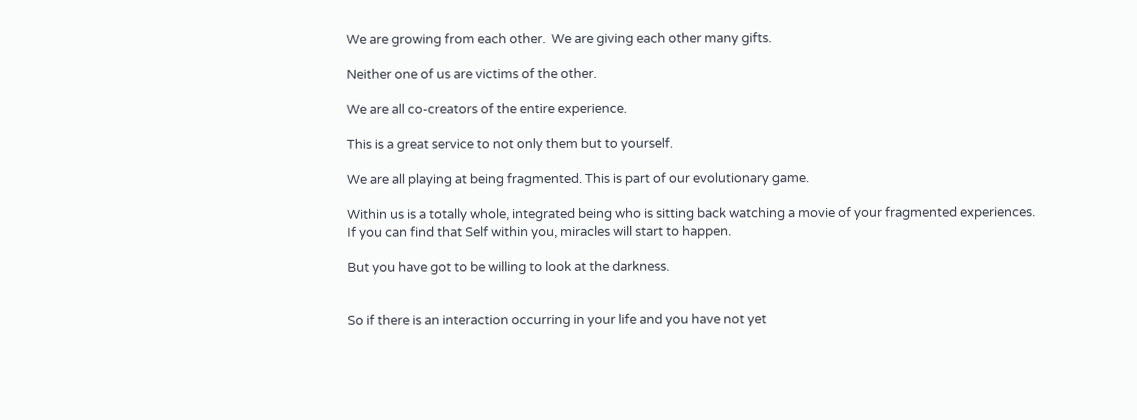We are growing from each other.  We are giving each other many gifts.

Neither one of us are victims of the other.

We are all co-creators of the entire experience.

This is a great service to not only them but to yourself.

We are all playing at being fragmented. This is part of our evolutionary game.

Within us is a totally whole, integrated being who is sitting back watching a movie of your fragmented experiences. If you can find that Self within you, miracles will start to happen.

But you have got to be willing to look at the darkness.


So if there is an interaction occurring in your life and you have not yet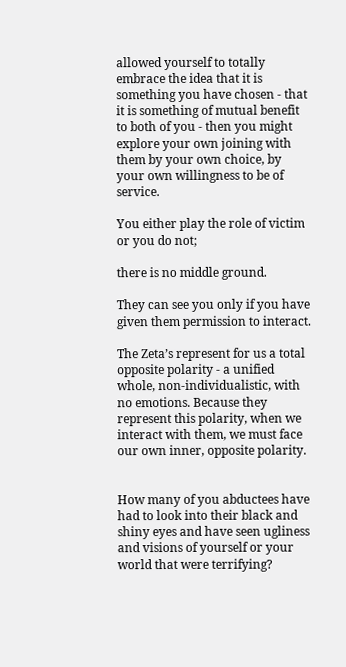allowed yourself to totally embrace the idea that it is something you have chosen - that it is something of mutual benefit to both of you - then you might explore your own joining with them by your own choice, by your own willingness to be of service.

You either play the role of victim or you do not;

there is no middle ground.

They can see you only if you have given them permission to interact.

The Zeta’s represent for us a total opposite polarity - a unified whole, non-individualistic, with no emotions. Because they represent this polarity, when we interact with them, we must face our own inner, opposite polarity.


How many of you abductees have had to look into their black and shiny eyes and have seen ugliness and visions of yourself or your world that were terrifying?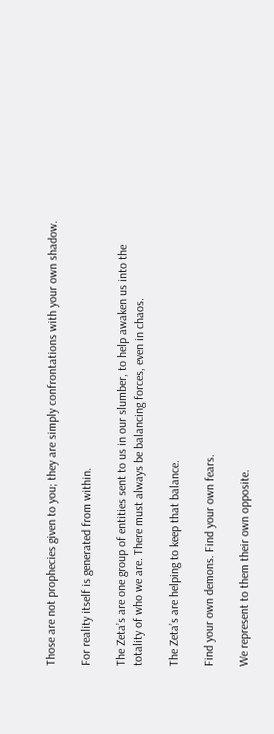Those are not prophecies given to you; they are simply confrontations with your own shadow.

For reality itself is generated from within.

The Zeta’s are one group of entities sent to us in our slumber, to help awaken us into the totality of who we are. There must always be balancing forces, even in chaos.

The Zeta’s are helping to keep that balance.

Find your own demons. Find your own fears.

We represent to them their own opposite.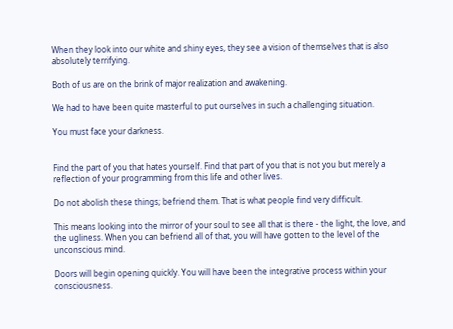When they look into our white and shiny eyes, they see a vision of themselves that is also absolutely terrifying.

Both of us are on the brink of major realization and awakening.

We had to have been quite masterful to put ourselves in such a challenging situation.

You must face your darkness.


Find the part of you that hates yourself. Find that part of you that is not you but merely a reflection of your programming from this life and other lives.

Do not abolish these things; befriend them. That is what people find very difficult.

This means looking into the mirror of your soul to see all that is there - the light, the love, and the ugliness. When you can befriend all of that, you will have gotten to the level of the unconscious mind.

Doors will begin opening quickly. You will have been the integrative process within your consciousness.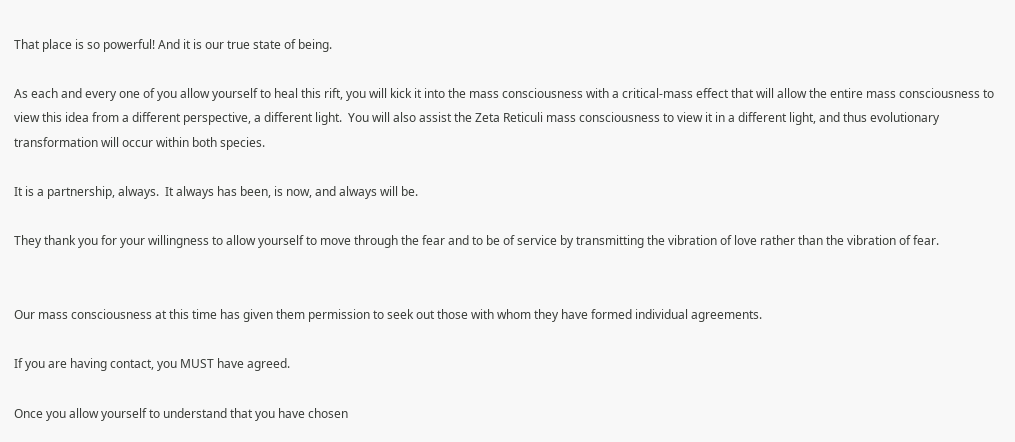That place is so powerful! And it is our true state of being.

As each and every one of you allow yourself to heal this rift, you will kick it into the mass consciousness with a critical-mass effect that will allow the entire mass consciousness to view this idea from a different perspective, a different light.  You will also assist the Zeta Reticuli mass consciousness to view it in a different light, and thus evolutionary transformation will occur within both species.

It is a partnership, always.  It always has been, is now, and always will be.

They thank you for your willingness to allow yourself to move through the fear and to be of service by transmitting the vibration of love rather than the vibration of fear.


Our mass consciousness at this time has given them permission to seek out those with whom they have formed individual agreements.

If you are having contact, you MUST have agreed.

Once you allow yourself to understand that you have chosen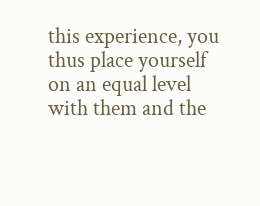this experience, you thus place yourself on an equal level with them and the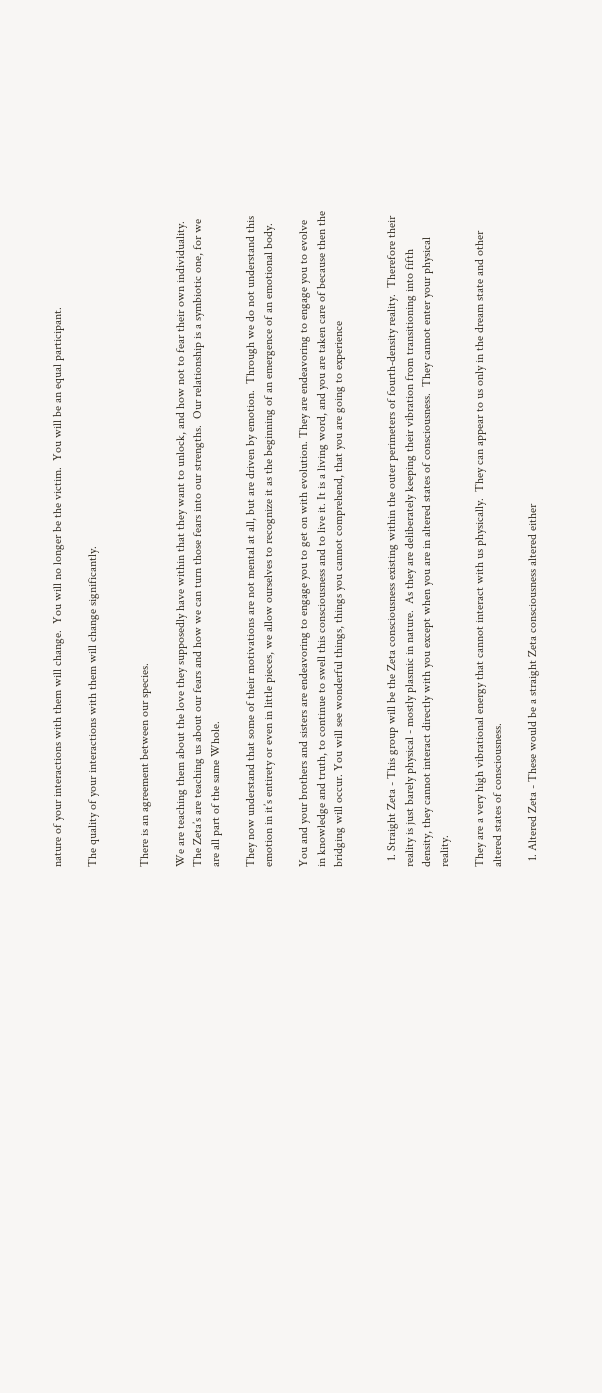nature of your interactions with them will change.  You will no longer be the victim.  You will be an equal participant.

The quality of your interactions with them will change significantly.


There is an agreement between our species.

We are teaching them about the love they supposedly have within that they want to unlock, and how not to fear their own individuality.  The Zeta’s are teaching us about our fears and how we can turn those fears into our strengths.  Our relationship is a symbiotic one, for we are all part of the same Whole.

They now understand that some of their motivations are not mental at all, but are driven by emotion.  Through we do not understand this emotion in it’s entirety or even in little pieces, we allow ourselves to recognize it as the beginning of an emergence of an emotional body.

You and your brothers and sisters are endeavoring to engage you to get on with evolution. They are endeavoring to engage you to evolve in knowledge and truth, to continue to swell this consciousness and to live it. It is a living word, and you are taken care of because then the bridging will occur. You will see wonderful things, things you cannot comprehend, that you are going to experience


  1. Straight Zeta - This group will be the Zeta consciousness existing within the outer perimeters of fourth-density reality.  Therefore their reality is just barely physical - mostly plasmic in nature.  As they are deliberately keeping their vibration from transitioning into fifth density, they cannot interact directly with you except when you are in altered states of consciousness.  They cannot enter your physical reality.

They are a very high vibrational energy that cannot interact with us physically.  They can appear to us only in the dream state and other altered states of consciousness.

  1. Altered Zeta - These would be a straight Zeta consciousness altered either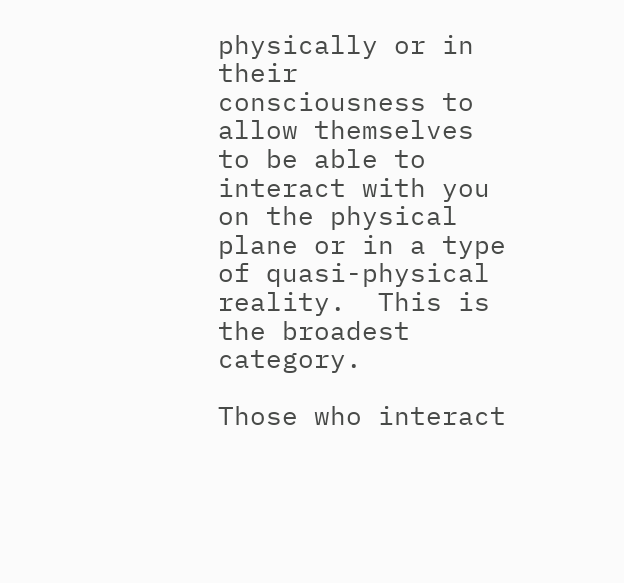physically or in their consciousness to allow themselves to be able to interact with you on the physical plane or in a type of quasi-physical reality.  This is the broadest category.

Those who interact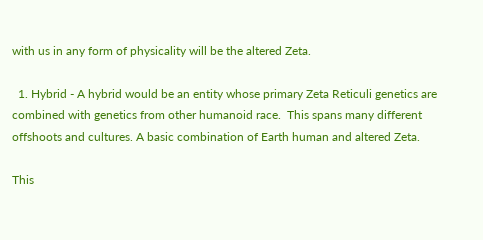with us in any form of physicality will be the altered Zeta.

  1. Hybrid - A hybrid would be an entity whose primary Zeta Reticuli genetics are combined with genetics from other humanoid race.  This spans many different offshoots and cultures. A basic combination of Earth human and altered Zeta.

This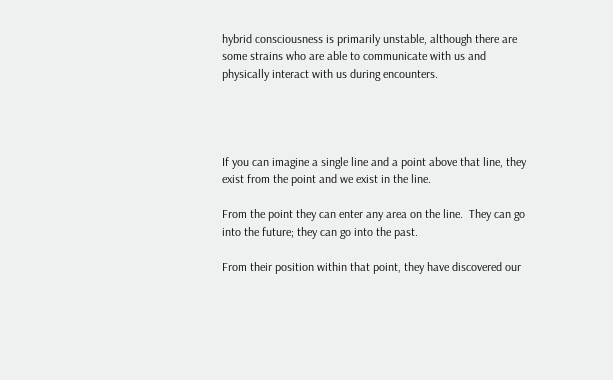hybrid consciousness is primarily unstable, although there are some strains who are able to communicate with us and physically interact with us during encounters.




If you can imagine a single line and a point above that line, they exist from the point and we exist in the line.

From the point they can enter any area on the line.  They can go into the future; they can go into the past.

From their position within that point, they have discovered our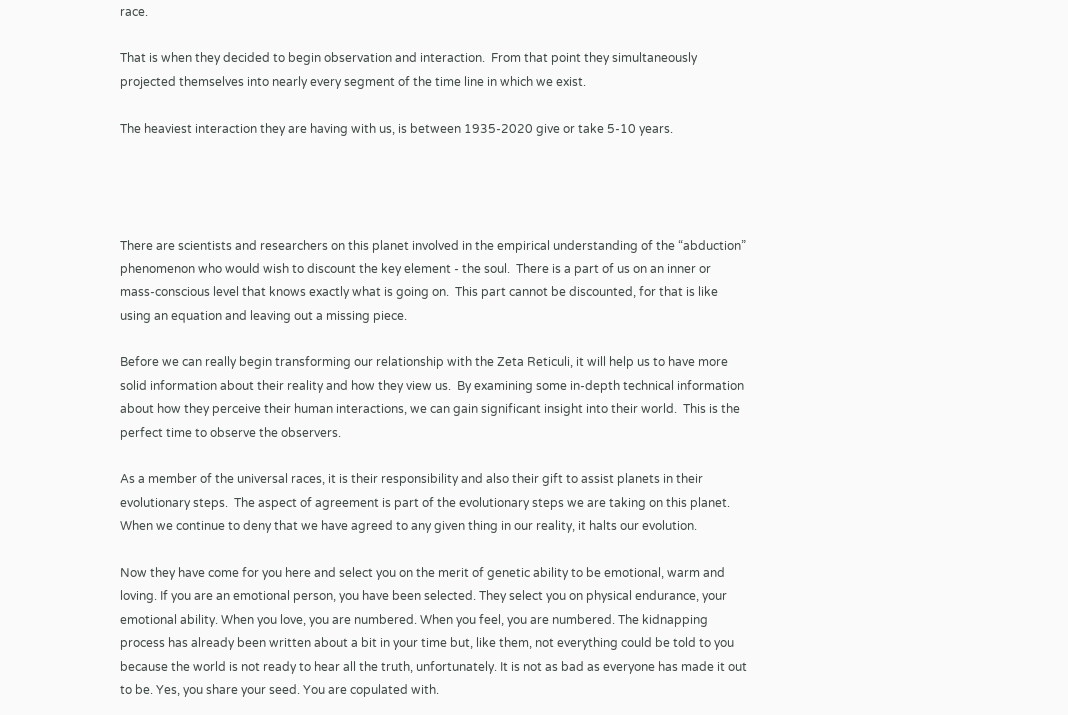race.

That is when they decided to begin observation and interaction.  From that point they simultaneously projected themselves into nearly every segment of the time line in which we exist.

The heaviest interaction they are having with us, is between 1935-2020 give or take 5-10 years.




There are scientists and researchers on this planet involved in the empirical understanding of the “abduction” phenomenon who would wish to discount the key element - the soul.  There is a part of us on an inner or mass-conscious level that knows exactly what is going on.  This part cannot be discounted, for that is like using an equation and leaving out a missing piece.

Before we can really begin transforming our relationship with the Zeta Reticuli, it will help us to have more solid information about their reality and how they view us.  By examining some in-depth technical information about how they perceive their human interactions, we can gain significant insight into their world.  This is the perfect time to observe the observers.

As a member of the universal races, it is their responsibility and also their gift to assist planets in their evolutionary steps.  The aspect of agreement is part of the evolutionary steps we are taking on this planet.  When we continue to deny that we have agreed to any given thing in our reality, it halts our evolution.

Now they have come for you here and select you on the merit of genetic ability to be emotional, warm and loving. If you are an emotional person, you have been selected. They select you on physical endurance, your emotional ability. When you love, you are numbered. When you feel, you are numbered. The kidnapping process has already been written about a bit in your time but, like them, not everything could be told to you because the world is not ready to hear all the truth, unfortunately. It is not as bad as everyone has made it out to be. Yes, you share your seed. You are copulated with.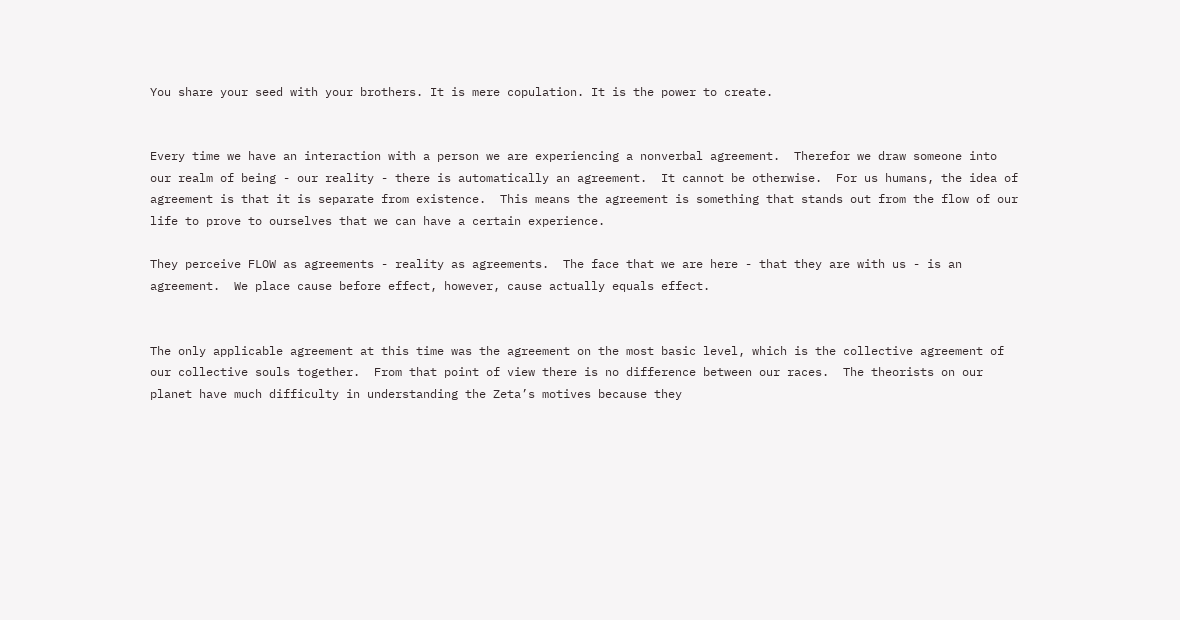You share your seed with your brothers. It is mere copulation. It is the power to create.


Every time we have an interaction with a person we are experiencing a nonverbal agreement.  Therefor we draw someone into our realm of being - our reality - there is automatically an agreement.  It cannot be otherwise.  For us humans, the idea of agreement is that it is separate from existence.  This means the agreement is something that stands out from the flow of our life to prove to ourselves that we can have a certain experience.

They perceive FLOW as agreements - reality as agreements.  The face that we are here - that they are with us - is an agreement.  We place cause before effect, however, cause actually equals effect.


The only applicable agreement at this time was the agreement on the most basic level, which is the collective agreement of our collective souls together.  From that point of view there is no difference between our races.  The theorists on our planet have much difficulty in understanding the Zeta’s motives because they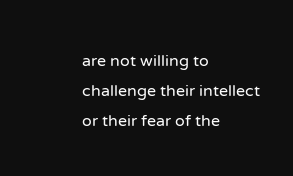are not willing to challenge their intellect or their fear of the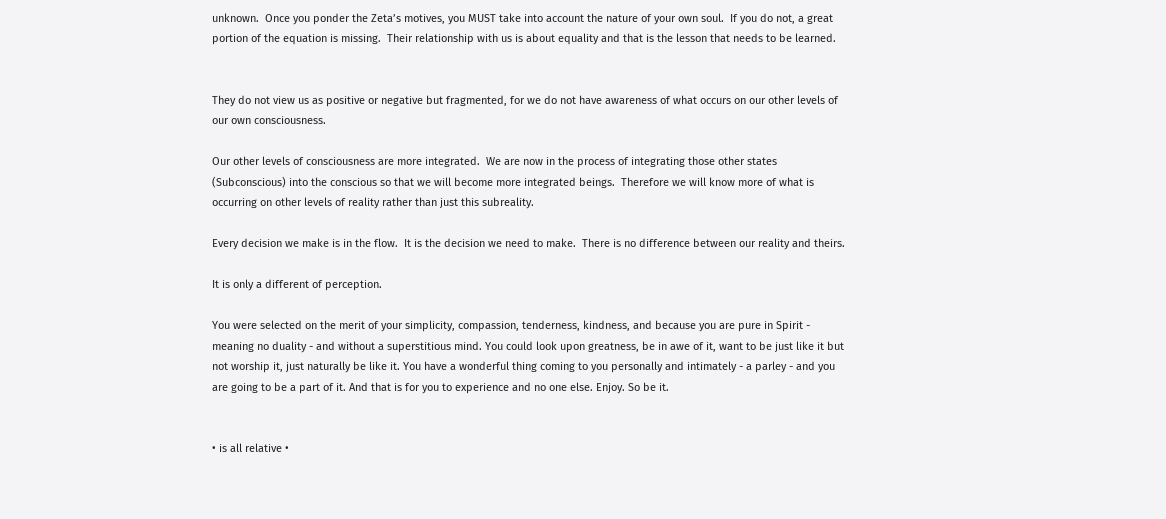unknown.  Once you ponder the Zeta’s motives, you MUST take into account the nature of your own soul.  If you do not, a great portion of the equation is missing.  Their relationship with us is about equality and that is the lesson that needs to be learned.


They do not view us as positive or negative but fragmented, for we do not have awareness of what occurs on our other levels of our own consciousness.

Our other levels of consciousness are more integrated.  We are now in the process of integrating those other states (Subconscious) into the conscious so that we will become more integrated beings.  Therefore we will know more of what is occurring on other levels of reality rather than just this subreality.

Every decision we make is in the flow.  It is the decision we need to make.  There is no difference between our reality and theirs.

It is only a different of perception.

You were selected on the merit of your simplicity, compassion, tenderness, kindness, and because you are pure in Spirit - meaning no duality - and without a superstitious mind. You could look upon greatness, be in awe of it, want to be just like it but not worship it, just naturally be like it. You have a wonderful thing coming to you personally and intimately - a parley - and you are going to be a part of it. And that is for you to experience and no one else. Enjoy. So be it.


• is all relative •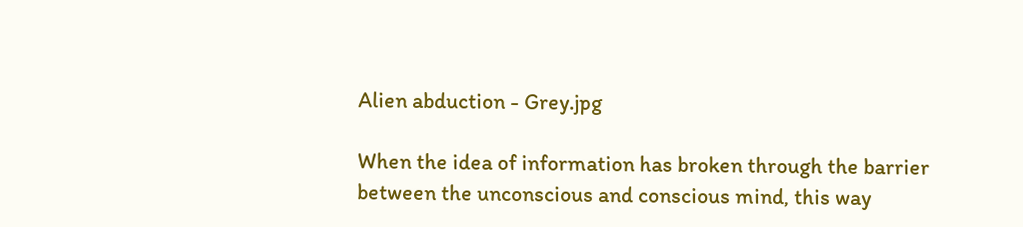Alien abduction - Grey.jpg

When the idea of information has broken through the barrier between the unconscious and conscious mind, this way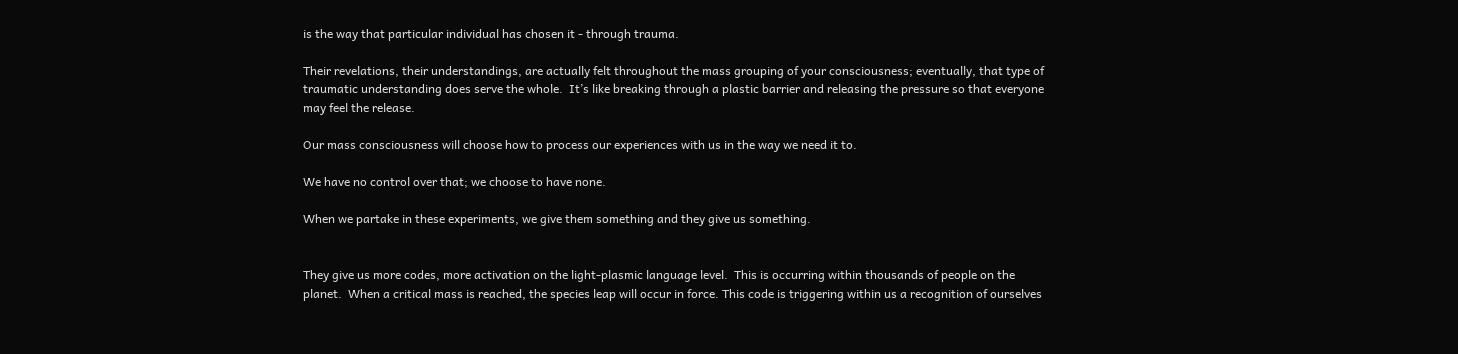is the way that particular individual has chosen it - through trauma.

Their revelations, their understandings, are actually felt throughout the mass grouping of your consciousness; eventually, that type of traumatic understanding does serve the whole.  It’s like breaking through a plastic barrier and releasing the pressure so that everyone may feel the release.

Our mass consciousness will choose how to process our experiences with us in the way we need it to.

We have no control over that; we choose to have none.

When we partake in these experiments, we give them something and they give us something.


They give us more codes, more activation on the light-plasmic language level.  This is occurring within thousands of people on the planet.  When a critical mass is reached, the species leap will occur in force. This code is triggering within us a recognition of ourselves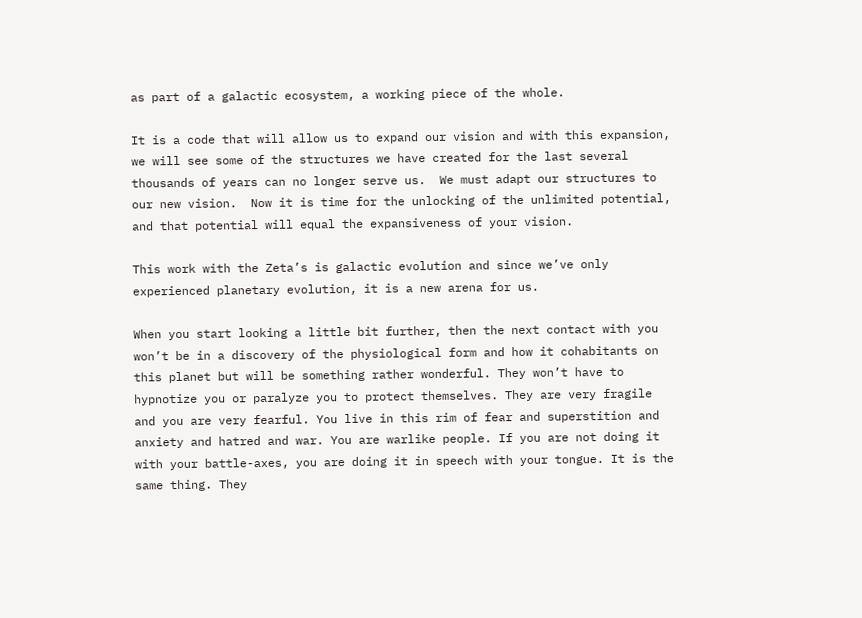as part of a galactic ecosystem, a working piece of the whole.

It is a code that will allow us to expand our vision and with this expansion, we will see some of the structures we have created for the last several thousands of years can no longer serve us.  We must adapt our structures to our new vision.  Now it is time for the unlocking of the unlimited potential, and that potential will equal the expansiveness of your vision.

This work with the Zeta’s is galactic evolution and since we’ve only experienced planetary evolution, it is a new arena for us.

When you start looking a little bit further, then the next contact with you won’t be in a discovery of the physiological form and how it cohabitants on this planet but will be something rather wonderful. They won’t have to hypnotize you or paralyze you to protect themselves. They are very fragile and you are very fearful. You live in this rim of fear and superstition and anxiety and hatred and war. You are warlike people. If you are not doing it with your battle-axes, you are doing it in speech with your tongue. It is the same thing. They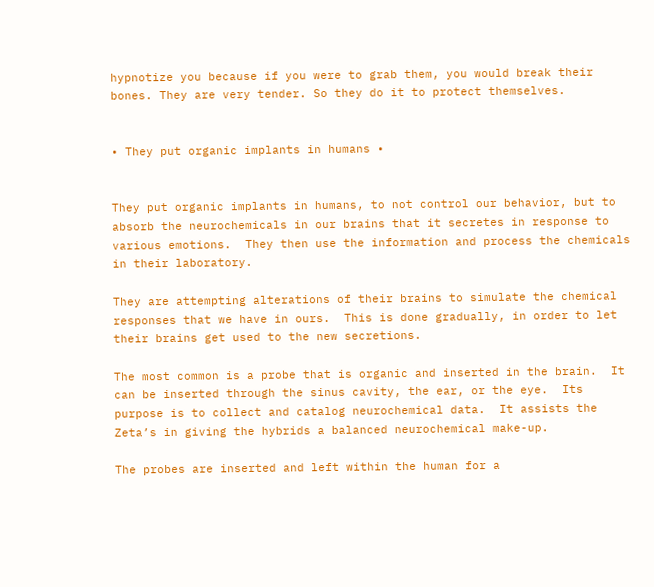hypnotize you because if you were to grab them, you would break their bones. They are very tender. So they do it to protect themselves.


• They put organic implants in humans •


They put organic implants in humans, to not control our behavior, but to absorb the neurochemicals in our brains that it secretes in response to various emotions.  They then use the information and process the chemicals in their laboratory.

They are attempting alterations of their brains to simulate the chemical responses that we have in ours.  This is done gradually, in order to let their brains get used to the new secretions.

The most common is a probe that is organic and inserted in the brain.  It can be inserted through the sinus cavity, the ear, or the eye.  Its purpose is to collect and catalog neurochemical data.  It assists the Zeta’s in giving the hybrids a balanced neurochemical make-up.

The probes are inserted and left within the human for a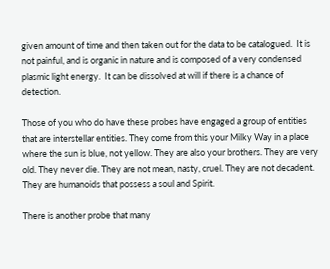given amount of time and then taken out for the data to be catalogued.  It is not painful, and is organic in nature and is composed of a very condensed plasmic light energy.  It can be dissolved at will if there is a chance of detection.

Those of you who do have these probes have engaged a group of entities that are interstellar entities. They come from this your Milky Way in a place where the sun is blue, not yellow. They are also your brothers. They are very old. They never die. They are not mean, nasty, cruel. They are not decadent. They are humanoids that possess a soul and Spirit.

There is another probe that many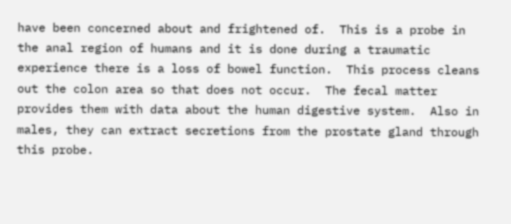have been concerned about and frightened of.  This is a probe in the anal region of humans and it is done during a traumatic experience there is a loss of bowel function.  This process cleans out the colon area so that does not occur.  The fecal matter provides them with data about the human digestive system.  Also in males, they can extract secretions from the prostate gland through this probe.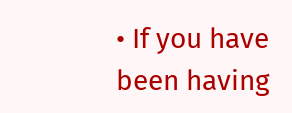• If you have been having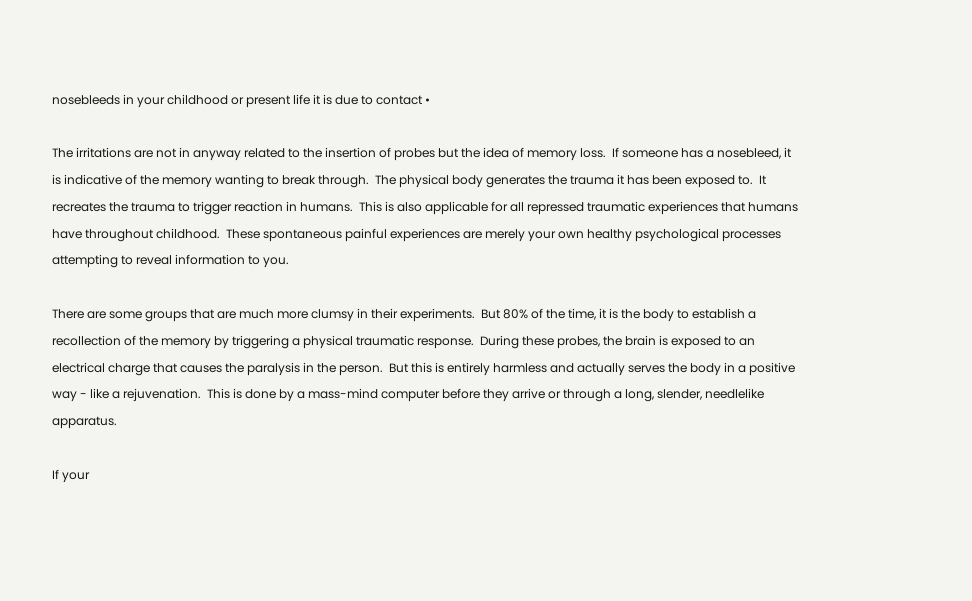nosebleeds in your childhood or present life it is due to contact •

The irritations are not in anyway related to the insertion of probes but the idea of memory loss.  If someone has a nosebleed, it is indicative of the memory wanting to break through.  The physical body generates the trauma it has been exposed to.  It recreates the trauma to trigger reaction in humans.  This is also applicable for all repressed traumatic experiences that humans have throughout childhood.  These spontaneous painful experiences are merely your own healthy psychological processes attempting to reveal information to you.

There are some groups that are much more clumsy in their experiments.  But 80% of the time, it is the body to establish a recollection of the memory by triggering a physical traumatic response.  During these probes, the brain is exposed to an electrical charge that causes the paralysis in the person.  But this is entirely harmless and actually serves the body in a positive way - like a rejuvenation.  This is done by a mass-mind computer before they arrive or through a long, slender, needlelike apparatus.

If your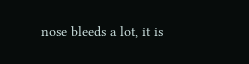nose bleeds a lot, it is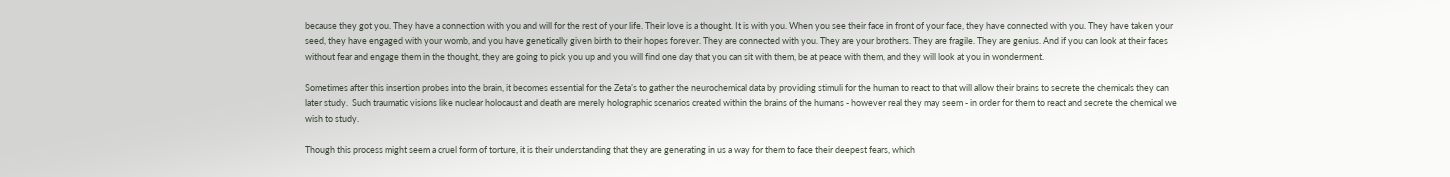because they got you. They have a connection with you and will for the rest of your life. Their love is a thought. It is with you. When you see their face in front of your face, they have connected with you. They have taken your seed, they have engaged with your womb, and you have genetically given birth to their hopes forever. They are connected with you. They are your brothers. They are fragile. They are genius. And if you can look at their faces without fear and engage them in the thought, they are going to pick you up and you will find one day that you can sit with them, be at peace with them, and they will look at you in wonderment.

Sometimes after this insertion probes into the brain, it becomes essential for the Zeta’s to gather the neurochemical data by providing stimuli for the human to react to that will allow their brains to secrete the chemicals they can later study.  Such traumatic visions like nuclear holocaust and death are merely holographic scenarios created within the brains of the humans - however real they may seem - in order for them to react and secrete the chemical we wish to study.

Though this process might seem a cruel form of torture, it is their understanding that they are generating in us a way for them to face their deepest fears, which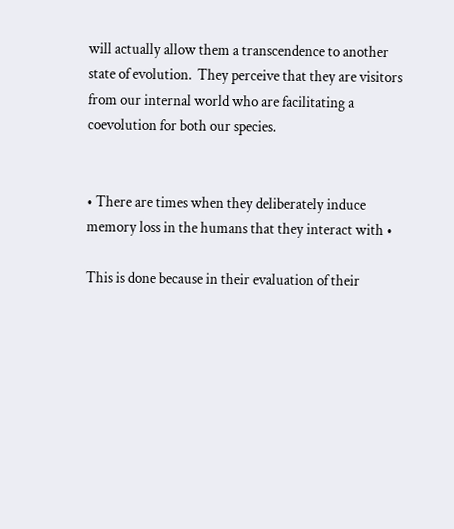will actually allow them a transcendence to another state of evolution.  They perceive that they are visitors from our internal world who are facilitating a coevolution for both our species.


• There are times when they deliberately induce memory loss in the humans that they interact with •

This is done because in their evaluation of their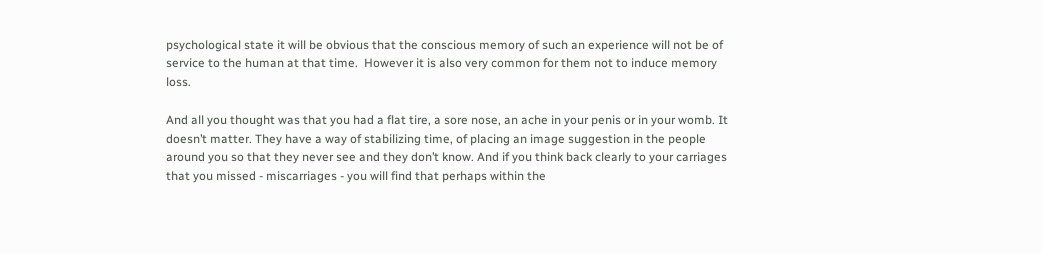psychological state it will be obvious that the conscious memory of such an experience will not be of service to the human at that time.  However it is also very common for them not to induce memory loss.

And all you thought was that you had a flat tire, a sore nose, an ache in your penis or in your womb. It doesn’t matter. They have a way of stabilizing time, of placing an image suggestion in the people around you so that they never see and they don’t know. And if you think back clearly to your carriages that you missed - miscarriages - you will find that perhaps within the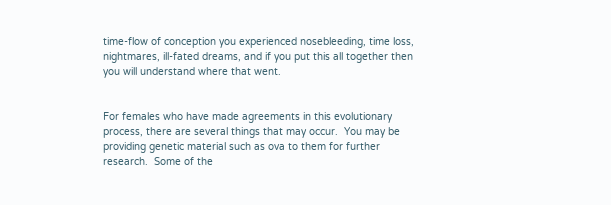time-flow of conception you experienced nosebleeding, time loss, nightmares, ill-fated dreams, and if you put this all together then you will understand where that went.


For females who have made agreements in this evolutionary process, there are several things that may occur.  You may be providing genetic material such as ova to them for further research.  Some of the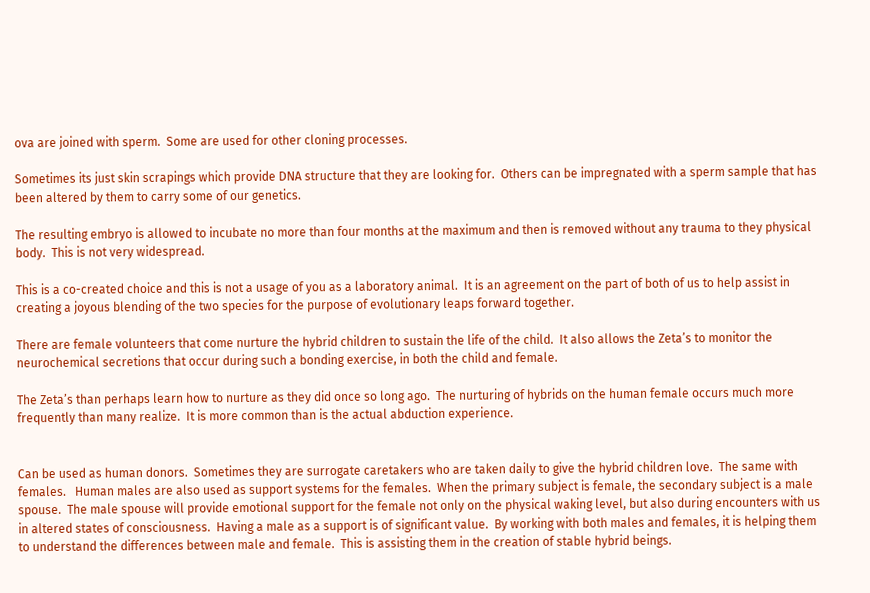ova are joined with sperm.  Some are used for other cloning processes.

Sometimes its just skin scrapings which provide DNA structure that they are looking for.  Others can be impregnated with a sperm sample that has been altered by them to carry some of our genetics.

The resulting embryo is allowed to incubate no more than four months at the maximum and then is removed without any trauma to they physical body.  This is not very widespread.

This is a co-created choice and this is not a usage of you as a laboratory animal.  It is an agreement on the part of both of us to help assist in creating a joyous blending of the two species for the purpose of evolutionary leaps forward together.

There are female volunteers that come nurture the hybrid children to sustain the life of the child.  It also allows the Zeta’s to monitor the neurochemical secretions that occur during such a bonding exercise, in both the child and female.

The Zeta’s than perhaps learn how to nurture as they did once so long ago.  The nurturing of hybrids on the human female occurs much more frequently than many realize.  It is more common than is the actual abduction experience.


Can be used as human donors.  Sometimes they are surrogate caretakers who are taken daily to give the hybrid children love.  The same with females.   Human males are also used as support systems for the females.  When the primary subject is female, the secondary subject is a male spouse.  The male spouse will provide emotional support for the female not only on the physical waking level, but also during encounters with us in altered states of consciousness.  Having a male as a support is of significant value.  By working with both males and females, it is helping them to understand the differences between male and female.  This is assisting them in the creation of stable hybrid beings.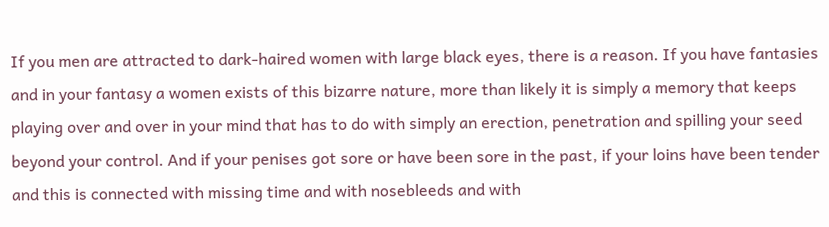If you men are attracted to dark-haired women with large black eyes, there is a reason. If you have fantasies and in your fantasy a women exists of this bizarre nature, more than likely it is simply a memory that keeps playing over and over in your mind that has to do with simply an erection, penetration and spilling your seed beyond your control. And if your penises got sore or have been sore in the past, if your loins have been tender and this is connected with missing time and with nosebleeds and with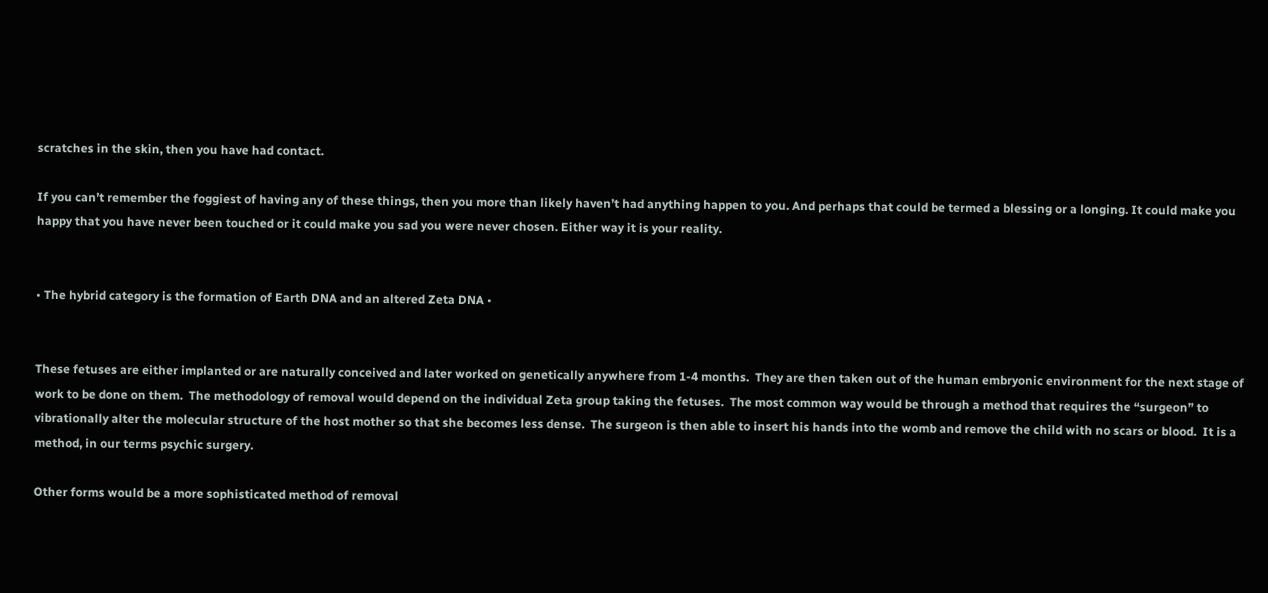scratches in the skin, then you have had contact.

If you can’t remember the foggiest of having any of these things, then you more than likely haven’t had anything happen to you. And perhaps that could be termed a blessing or a longing. It could make you happy that you have never been touched or it could make you sad you were never chosen. Either way it is your reality.


• The hybrid category is the formation of Earth DNA and an altered Zeta DNA •


These fetuses are either implanted or are naturally conceived and later worked on genetically anywhere from 1-4 months.  They are then taken out of the human embryonic environment for the next stage of work to be done on them.  The methodology of removal would depend on the individual Zeta group taking the fetuses.  The most common way would be through a method that requires the “surgeon” to vibrationally alter the molecular structure of the host mother so that she becomes less dense.  The surgeon is then able to insert his hands into the womb and remove the child with no scars or blood.  It is a method, in our terms psychic surgery.

Other forms would be a more sophisticated method of removal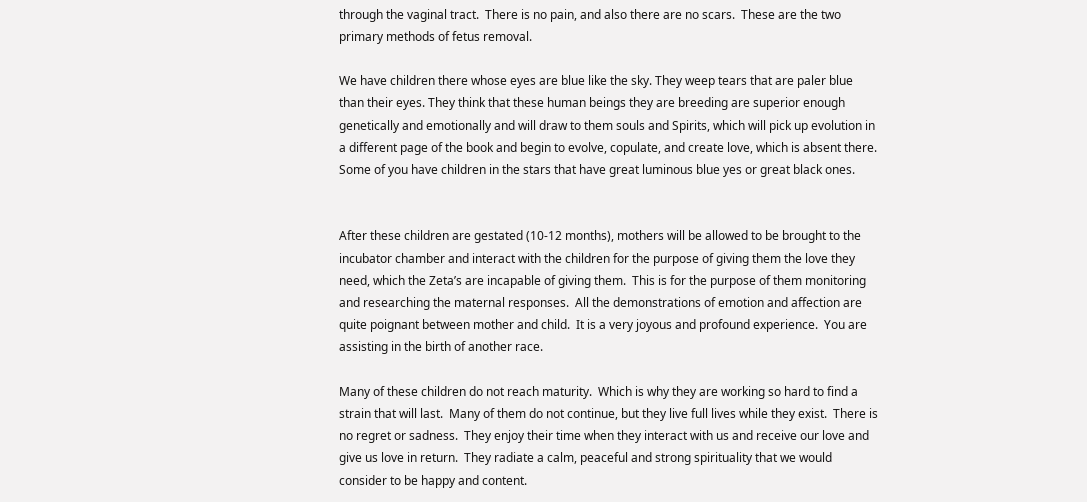through the vaginal tract.  There is no pain, and also there are no scars.  These are the two primary methods of fetus removal.

We have children there whose eyes are blue like the sky. They weep tears that are paler blue than their eyes. They think that these human beings they are breeding are superior enough genetically and emotionally and will draw to them souls and Spirits, which will pick up evolution in a different page of the book and begin to evolve, copulate, and create love, which is absent there. Some of you have children in the stars that have great luminous blue yes or great black ones.


After these children are gestated (10-12 months), mothers will be allowed to be brought to the incubator chamber and interact with the children for the purpose of giving them the love they need, which the Zeta’s are incapable of giving them.  This is for the purpose of them monitoring and researching the maternal responses.  All the demonstrations of emotion and affection are quite poignant between mother and child.  It is a very joyous and profound experience.  You are assisting in the birth of another race.

Many of these children do not reach maturity.  Which is why they are working so hard to find a strain that will last.  Many of them do not continue, but they live full lives while they exist.  There is no regret or sadness.  They enjoy their time when they interact with us and receive our love and give us love in return.  They radiate a calm, peaceful and strong spirituality that we would consider to be happy and content.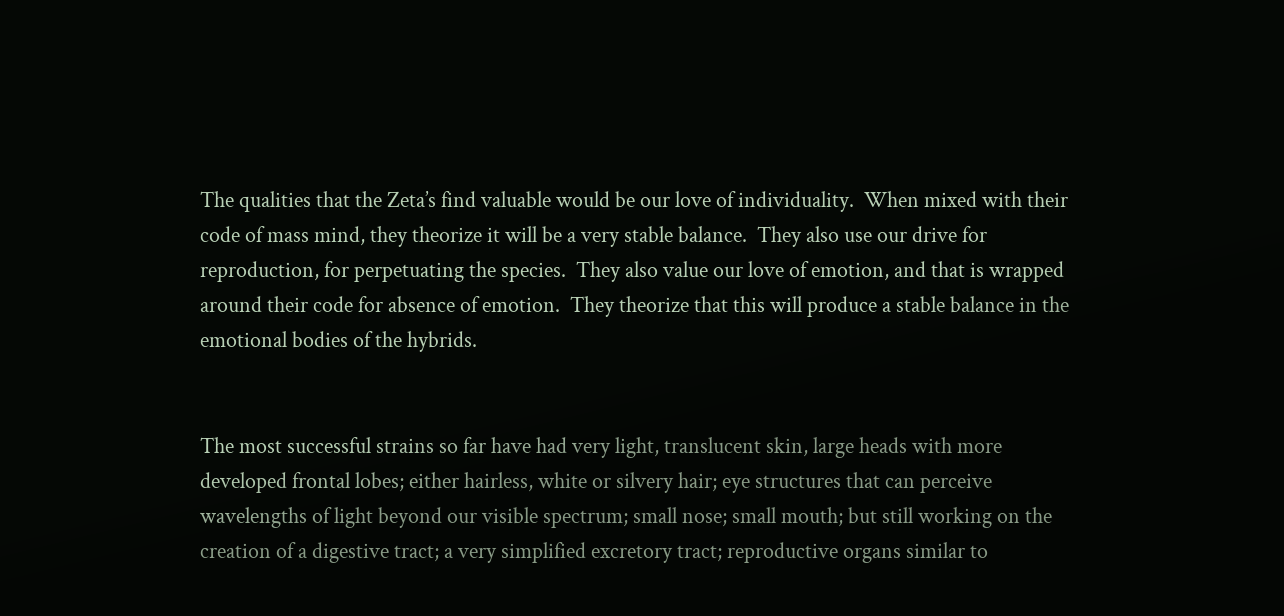The qualities that the Zeta’s find valuable would be our love of individuality.  When mixed with their code of mass mind, they theorize it will be a very stable balance.  They also use our drive for reproduction, for perpetuating the species.  They also value our love of emotion, and that is wrapped around their code for absence of emotion.  They theorize that this will produce a stable balance in the emotional bodies of the hybrids.


The most successful strains so far have had very light, translucent skin, large heads with more developed frontal lobes; either hairless, white or silvery hair; eye structures that can perceive wavelengths of light beyond our visible spectrum; small nose; small mouth; but still working on the creation of a digestive tract; a very simplified excretory tract; reproductive organs similar to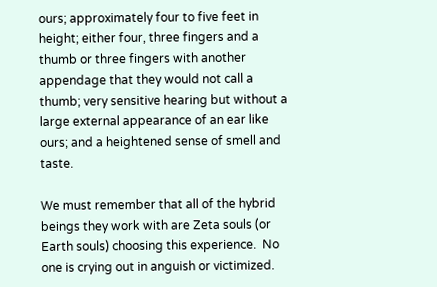ours; approximately four to five feet in height; either four, three fingers and a thumb or three fingers with another appendage that they would not call a thumb; very sensitive hearing but without a large external appearance of an ear like ours; and a heightened sense of smell and taste.

We must remember that all of the hybrid beings they work with are Zeta souls (or Earth souls) choosing this experience.  No one is crying out in anguish or victimized.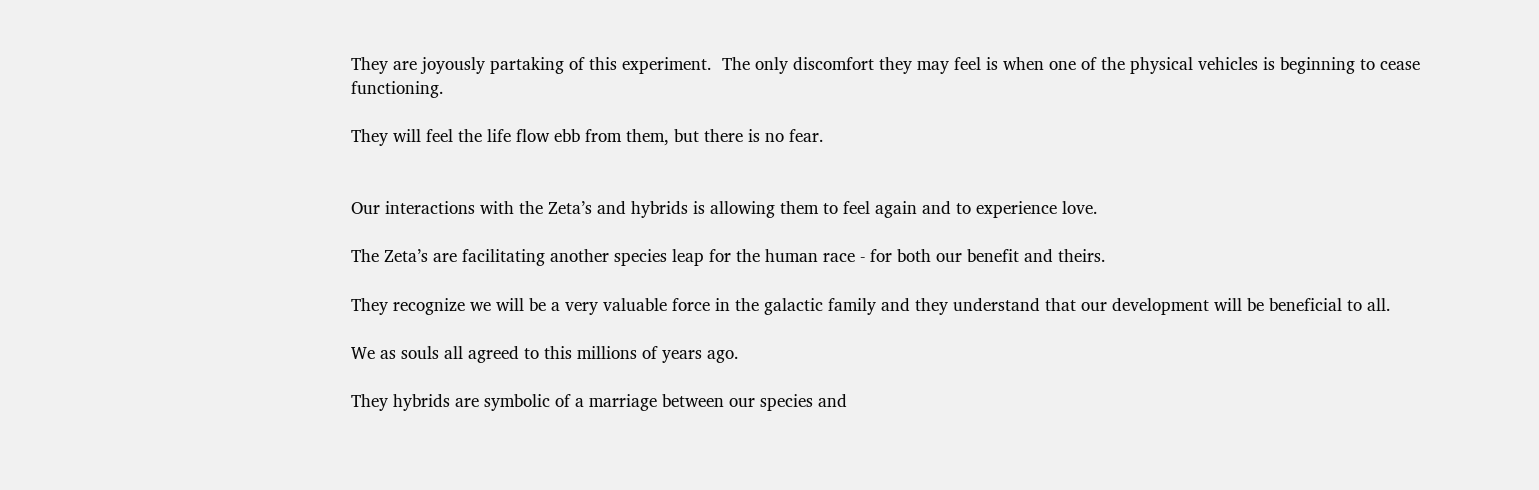They are joyously partaking of this experiment.  The only discomfort they may feel is when one of the physical vehicles is beginning to cease functioning.

They will feel the life flow ebb from them, but there is no fear.


Our interactions with the Zeta’s and hybrids is allowing them to feel again and to experience love.

The Zeta’s are facilitating another species leap for the human race - for both our benefit and theirs.

They recognize we will be a very valuable force in the galactic family and they understand that our development will be beneficial to all.

We as souls all agreed to this millions of years ago.

They hybrids are symbolic of a marriage between our species and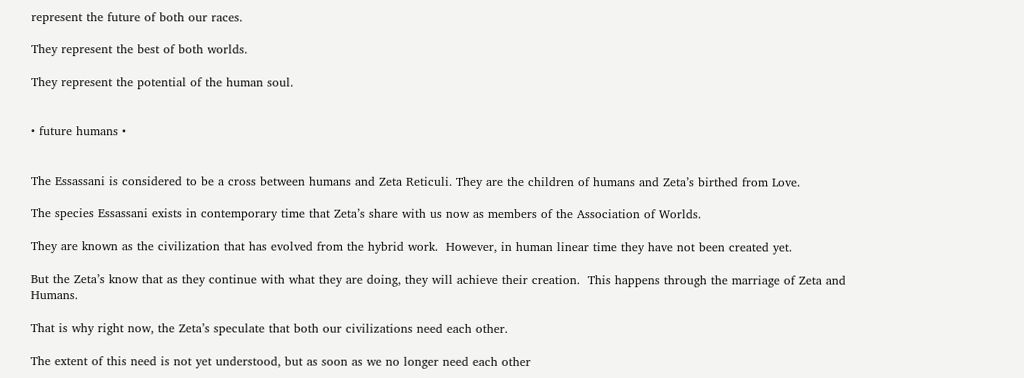represent the future of both our races.

They represent the best of both worlds.

They represent the potential of the human soul.


• future humans •


The Essassani is considered to be a cross between humans and Zeta Reticuli. They are the children of humans and Zeta’s birthed from Love.

The species Essassani exists in contemporary time that Zeta’s share with us now as members of the Association of Worlds.

They are known as the civilization that has evolved from the hybrid work.  However, in human linear time they have not been created yet.

But the Zeta’s know that as they continue with what they are doing, they will achieve their creation.  This happens through the marriage of Zeta and Humans.

That is why right now, the Zeta’s speculate that both our civilizations need each other.

The extent of this need is not yet understood, but as soon as we no longer need each other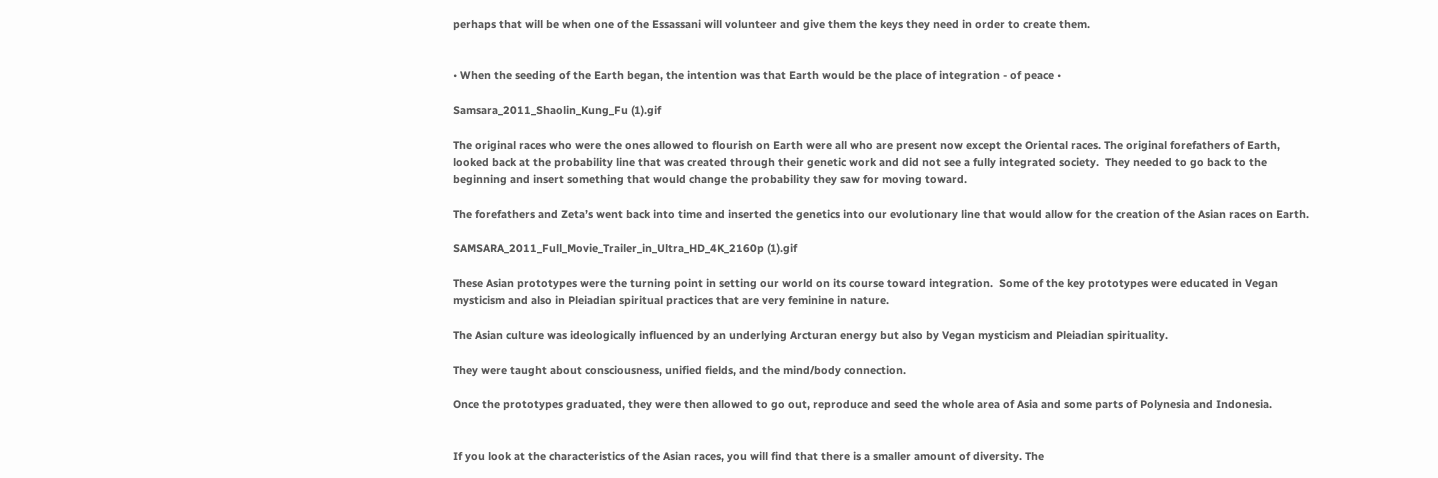perhaps that will be when one of the Essassani will volunteer and give them the keys they need in order to create them.


• When the seeding of the Earth began, the intention was that Earth would be the place of integration - of peace •

Samsara_2011_Shaolin_Kung_Fu (1).gif

The original races who were the ones allowed to flourish on Earth were all who are present now except the Oriental races. The original forefathers of Earth, looked back at the probability line that was created through their genetic work and did not see a fully integrated society.  They needed to go back to the beginning and insert something that would change the probability they saw for moving toward.

The forefathers and Zeta’s went back into time and inserted the genetics into our evolutionary line that would allow for the creation of the Asian races on Earth.

SAMSARA_2011_Full_Movie_Trailer_in_Ultra_HD_4K_2160p (1).gif

These Asian prototypes were the turning point in setting our world on its course toward integration.  Some of the key prototypes were educated in Vegan mysticism and also in Pleiadian spiritual practices that are very feminine in nature.

The Asian culture was ideologically influenced by an underlying Arcturan energy but also by Vegan mysticism and Pleiadian spirituality.

They were taught about consciousness, unified fields, and the mind/body connection.

Once the prototypes graduated, they were then allowed to go out, reproduce and seed the whole area of Asia and some parts of Polynesia and Indonesia.


If you look at the characteristics of the Asian races, you will find that there is a smaller amount of diversity. The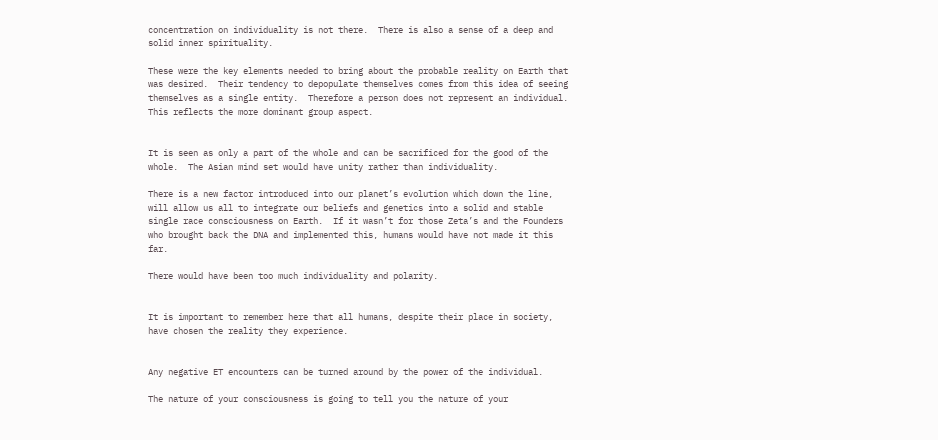concentration on individuality is not there.  There is also a sense of a deep and solid inner spirituality.

These were the key elements needed to bring about the probable reality on Earth that was desired.  Their tendency to depopulate themselves comes from this idea of seeing themselves as a single entity.  Therefore a person does not represent an individual.  This reflects the more dominant group aspect.


It is seen as only a part of the whole and can be sacrificed for the good of the whole.  The Asian mind set would have unity rather than individuality.

There is a new factor introduced into our planet’s evolution which down the line, will allow us all to integrate our beliefs and genetics into a solid and stable single race consciousness on Earth.  If it wasn’t for those Zeta’s and the Founders who brought back the DNA and implemented this, humans would have not made it this far.

There would have been too much individuality and polarity.


It is important to remember here that all humans, despite their place in society, have chosen the reality they experience.


Any negative ET encounters can be turned around by the power of the individual.

The nature of your consciousness is going to tell you the nature of your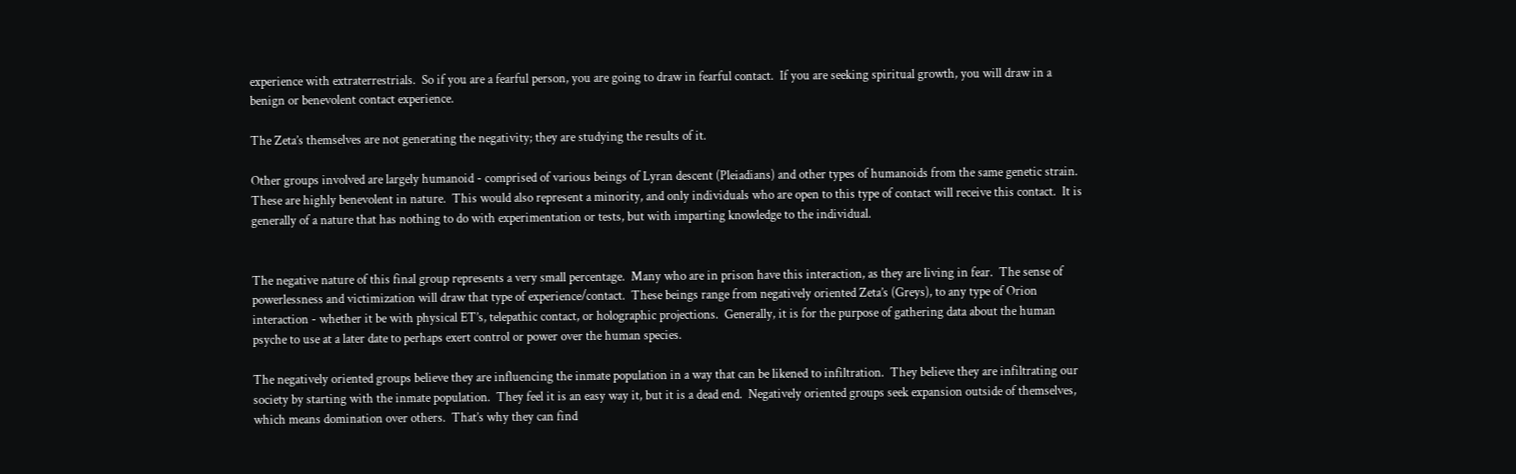experience with extraterrestrials.  So if you are a fearful person, you are going to draw in fearful contact.  If you are seeking spiritual growth, you will draw in a benign or benevolent contact experience.

The Zeta’s themselves are not generating the negativity; they are studying the results of it.

Other groups involved are largely humanoid - comprised of various beings of Lyran descent (Pleiadians) and other types of humanoids from the same genetic strain.  These are highly benevolent in nature.  This would also represent a minority, and only individuals who are open to this type of contact will receive this contact.  It is generally of a nature that has nothing to do with experimentation or tests, but with imparting knowledge to the individual.


The negative nature of this final group represents a very small percentage.  Many who are in prison have this interaction, as they are living in fear.  The sense of powerlessness and victimization will draw that type of experience/contact.  These beings range from negatively oriented Zeta’s (Greys), to any type of Orion interaction - whether it be with physical ET’s, telepathic contact, or holographic projections.  Generally, it is for the purpose of gathering data about the human psyche to use at a later date to perhaps exert control or power over the human species.

The negatively oriented groups believe they are influencing the inmate population in a way that can be likened to infiltration.  They believe they are infiltrating our society by starting with the inmate population.  They feel it is an easy way it, but it is a dead end.  Negatively oriented groups seek expansion outside of themselves, which means domination over others.  That’s why they can find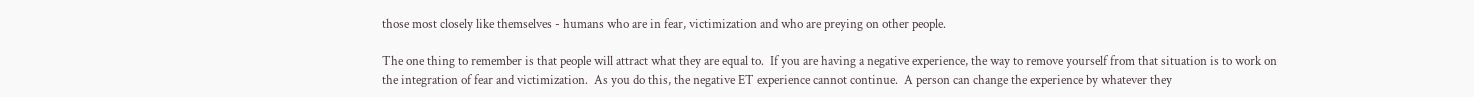those most closely like themselves - humans who are in fear, victimization and who are preying on other people.

The one thing to remember is that people will attract what they are equal to.  If you are having a negative experience, the way to remove yourself from that situation is to work on the integration of fear and victimization.  As you do this, the negative ET experience cannot continue.  A person can change the experience by whatever they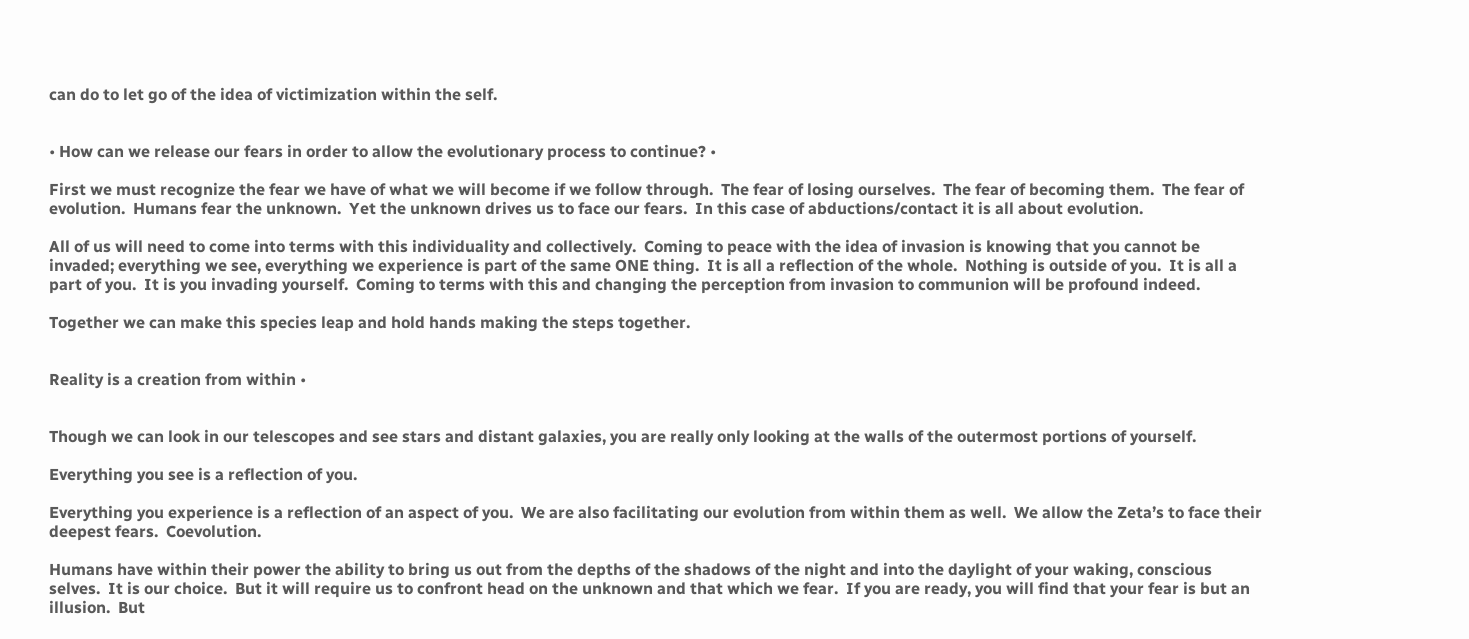can do to let go of the idea of victimization within the self.


• How can we release our fears in order to allow the evolutionary process to continue? •

First we must recognize the fear we have of what we will become if we follow through.  The fear of losing ourselves.  The fear of becoming them.  The fear of evolution.  Humans fear the unknown.  Yet the unknown drives us to face our fears.  In this case of abductions/contact it is all about evolution.

All of us will need to come into terms with this individuality and collectively.  Coming to peace with the idea of invasion is knowing that you cannot be invaded; everything we see, everything we experience is part of the same ONE thing.  It is all a reflection of the whole.  Nothing is outside of you.  It is all a part of you.  It is you invading yourself.  Coming to terms with this and changing the perception from invasion to communion will be profound indeed.

Together we can make this species leap and hold hands making the steps together.


Reality is a creation from within •


Though we can look in our telescopes and see stars and distant galaxies, you are really only looking at the walls of the outermost portions of yourself.

Everything you see is a reflection of you.

Everything you experience is a reflection of an aspect of you.  We are also facilitating our evolution from within them as well.  We allow the Zeta’s to face their deepest fears.  Coevolution.

Humans have within their power the ability to bring us out from the depths of the shadows of the night and into the daylight of your waking, conscious selves.  It is our choice.  But it will require us to confront head on the unknown and that which we fear.  If you are ready, you will find that your fear is but an illusion.  But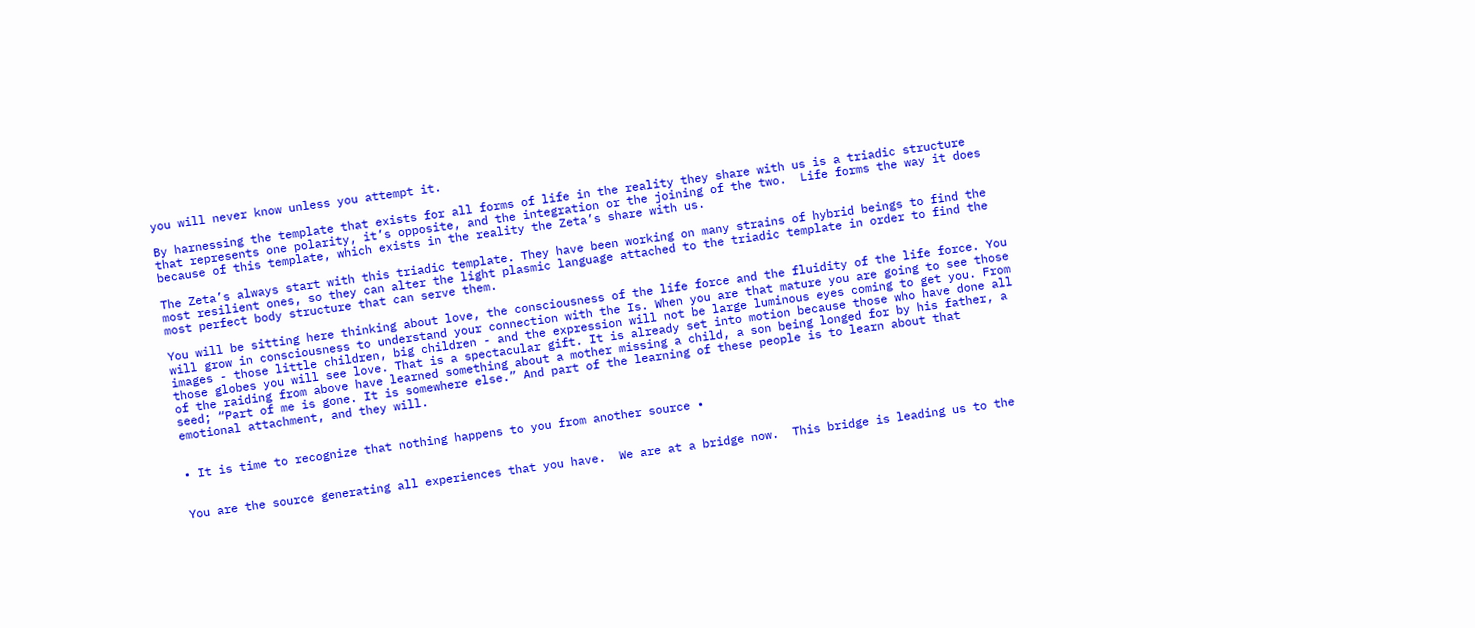you will never know unless you attempt it.

By harnessing the template that exists for all forms of life in the reality they share with us is a triadic structure that represents one polarity, it’s opposite, and the integration or the joining of the two.  Life forms the way it does because of this template, which exists in the reality the Zeta’s share with us.

The Zeta’s always start with this triadic template. They have been working on many strains of hybrid beings to find the most resilient ones, so they can alter the light plasmic language attached to the triadic template in order to find the most perfect body structure that can serve them.

You will be sitting here thinking about love, the consciousness of the life force and the fluidity of the life force. You will grow in consciousness to understand your connection with the Is. When you are that mature you are going to see those images - those little children, big children - and the expression will not be large luminous eyes coming to get you. From those globes you will see love. That is a spectacular gift. It is already set into motion because those who have done all of the raiding from above have learned something about a mother missing a child, a son being longed for by his father, a seed; “Part of me is gone. It is somewhere else.” And part of the learning of these people is to learn about that emotional attachment, and they will.


• It is time to recognize that nothing happens to you from another source •


You are the source generating all experiences that you have.  We are at a bridge now.  This bridge is leading us to the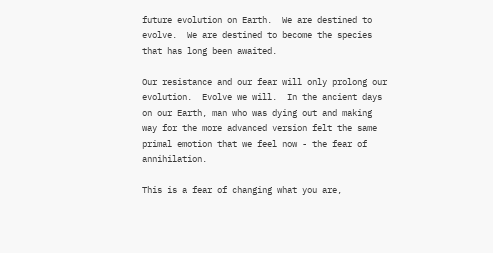future evolution on Earth.  We are destined to evolve.  We are destined to become the species that has long been awaited.

Our resistance and our fear will only prolong our evolution.  Evolve we will.  In the ancient days on our Earth, man who was dying out and making way for the more advanced version felt the same primal emotion that we feel now - the fear of annihilation.

This is a fear of changing what you are,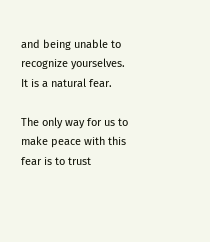and being unable to recognize yourselves.  It is a natural fear.

The only way for us to make peace with this fear is to trust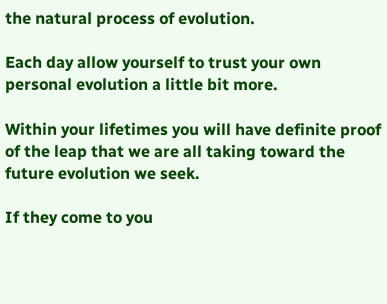the natural process of evolution.

Each day allow yourself to trust your own personal evolution a little bit more.

Within your lifetimes you will have definite proof of the leap that we are all taking toward the future evolution we seek.

If they come to you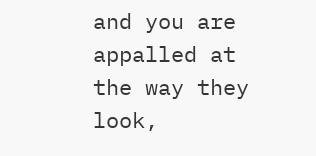and you are appalled at the way they look,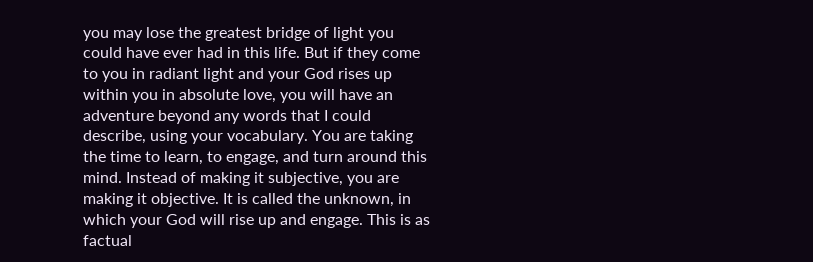you may lose the greatest bridge of light you could have ever had in this life. But if they come to you in radiant light and your God rises up within you in absolute love, you will have an adventure beyond any words that I could describe, using your vocabulary. You are taking the time to learn, to engage, and turn around this mind. Instead of making it subjective, you are making it objective. It is called the unknown, in which your God will rise up and engage. This is as factual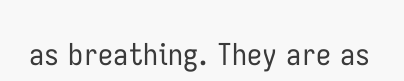as breathing. They are as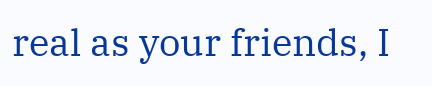real as your friends, I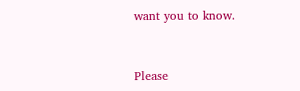want you to know.


Please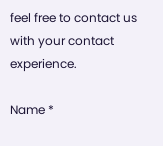feel free to contact us with your contact experience.

Name *